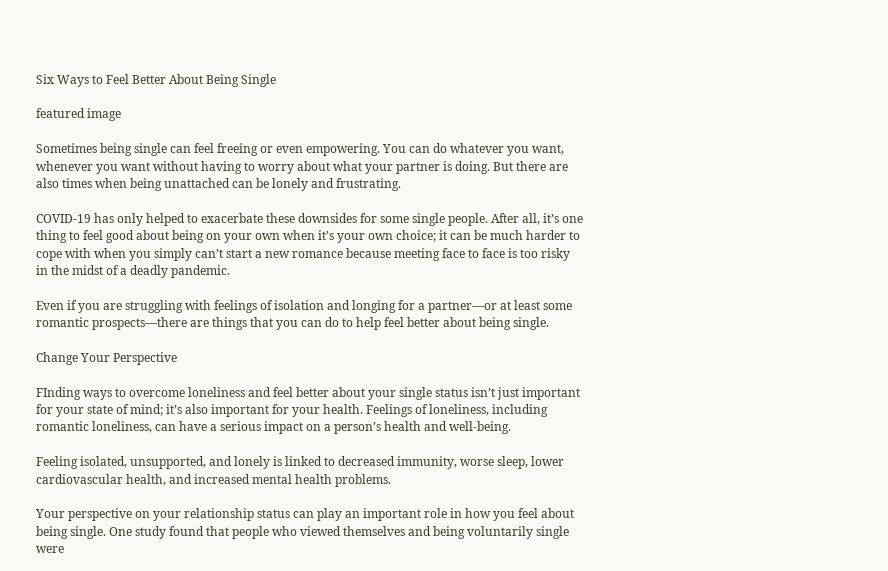Six Ways to Feel Better About Being Single

featured image

Sometimes being single can feel freeing or even empowering. You can do whatever you want, whenever you want without having to worry about what your partner is doing. But there are also times when being unattached can be lonely and frustrating.

COVID-19 has only helped to exacerbate these downsides for some single people. After all, it’s one thing to feel good about being on your own when it’s your own choice; it can be much harder to cope with when you simply can’t start a new romance because meeting face to face is too risky in the midst of a deadly pandemic.

Even if you are struggling with feelings of isolation and longing for a partner—or at least some romantic prospects—there are things that you can do to help feel better about being single.

Change Your Perspective

FInding ways to overcome loneliness and feel better about your single status isn’t just important for your state of mind; it’s also important for your health. Feelings of loneliness, including romantic loneliness, can have a serious impact on a person’s health and well-being.

Feeling isolated, unsupported, and lonely is linked to decreased immunity, worse sleep, lower cardiovascular health, and increased mental health problems.

Your perspective on your relationship status can play an important role in how you feel about being single. One study found that people who viewed themselves and being voluntarily single were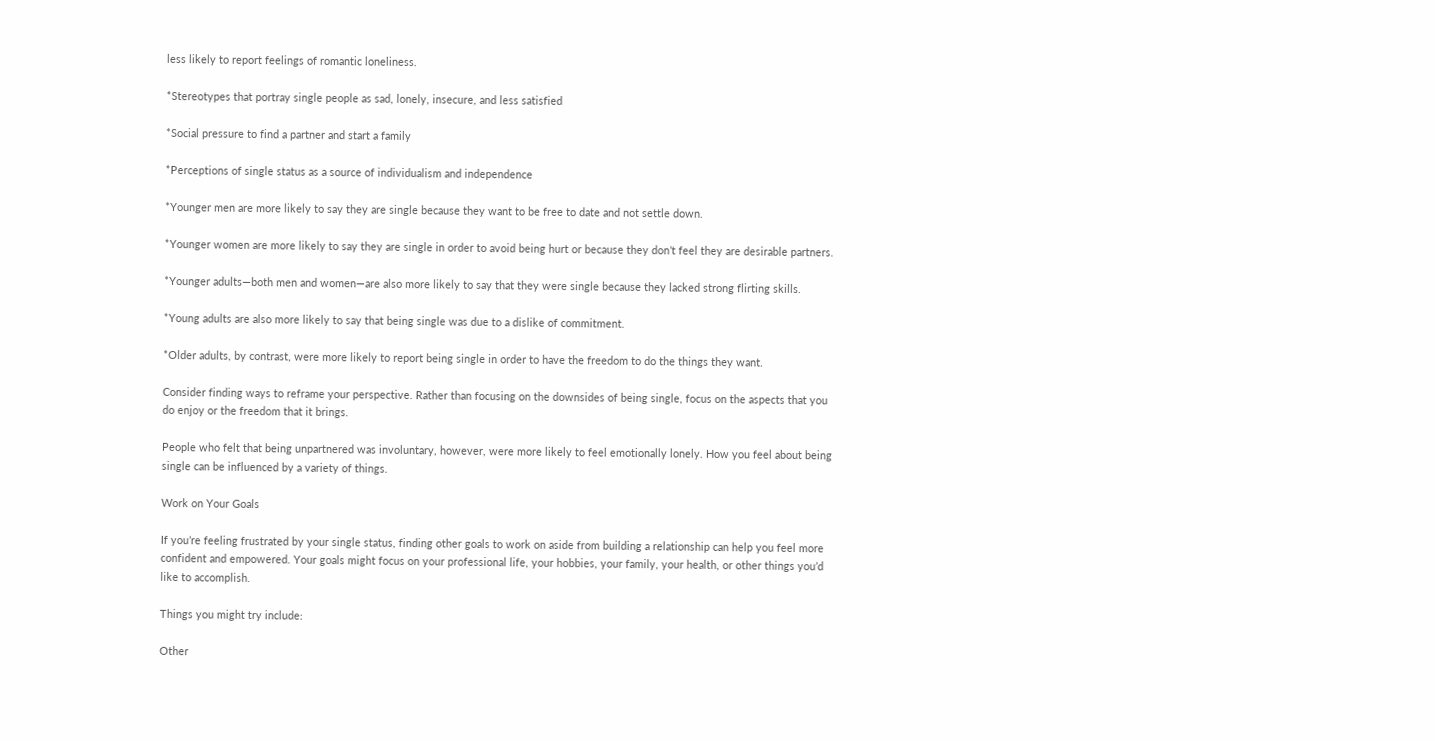less likely to report feelings of romantic loneliness.

*Stereotypes that portray single people as sad, lonely, insecure, and less satisfied

*Social pressure to find a partner and start a family

*Perceptions of single status as a source of individualism and independence

*Younger men are more likely to say they are single because they want to be free to date and not settle down.

*Younger women are more likely to say they are single in order to avoid being hurt or because they don’t feel they are desirable partners.

*Younger adults—both men and women—are also more likely to say that they were single because they lacked strong flirting skills.

*Young adults are also more likely to say that being single was due to a dislike of commitment.

*Older adults, by contrast, were more likely to report being single in order to have the freedom to do the things they want.

Consider finding ways to reframe your perspective. Rather than focusing on the downsides of being single, focus on the aspects that you do enjoy or the freedom that it brings.

People who felt that being unpartnered was involuntary, however, were more likely to feel emotionally lonely. How you feel about being single can be influenced by a variety of things.

Work on Your Goals

If you’re feeling frustrated by your single status, finding other goals to work on aside from building a relationship can help you feel more confident and empowered. Your goals might focus on your professional life, your hobbies, your family, your health, or other things you’d like to accomplish.

Things you might try include:

Other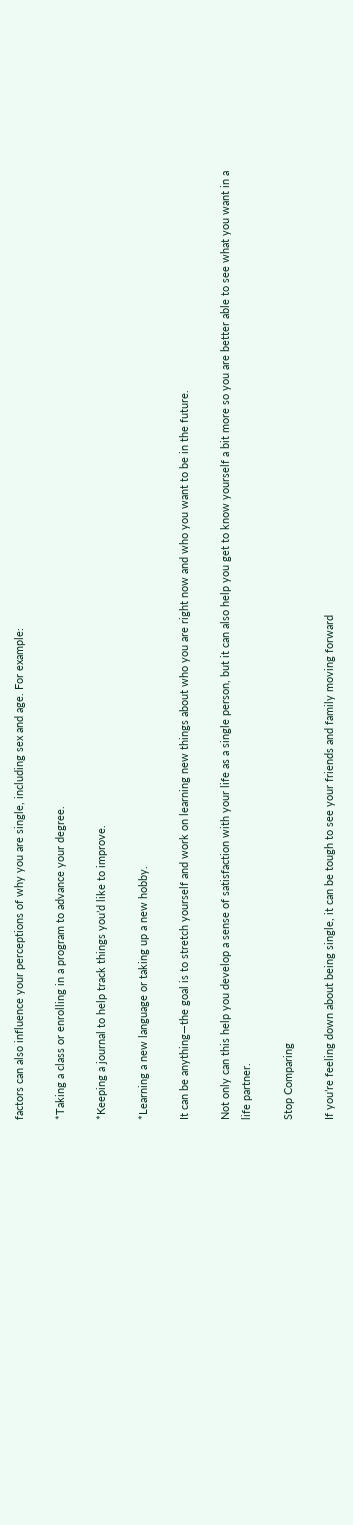factors can also influence your perceptions of why you are single, including sex and age. For example:

*Taking a class or enrolling in a program to advance your degree.

*Keeping a journal to help track things you’d like to improve.

*Learning a new language or taking up a new hobby.

It can be anything—the goal is to stretch yourself and work on learning new things about who you are right now and who you want to be in the future.

Not only can this help you develop a sense of satisfaction with your life as a single person, but it can also help you get to know yourself a bit more so you are better able to see what you want in a life partner.

Stop Comparing

If you’re feeling down about being single, it can be tough to see your friends and family moving forward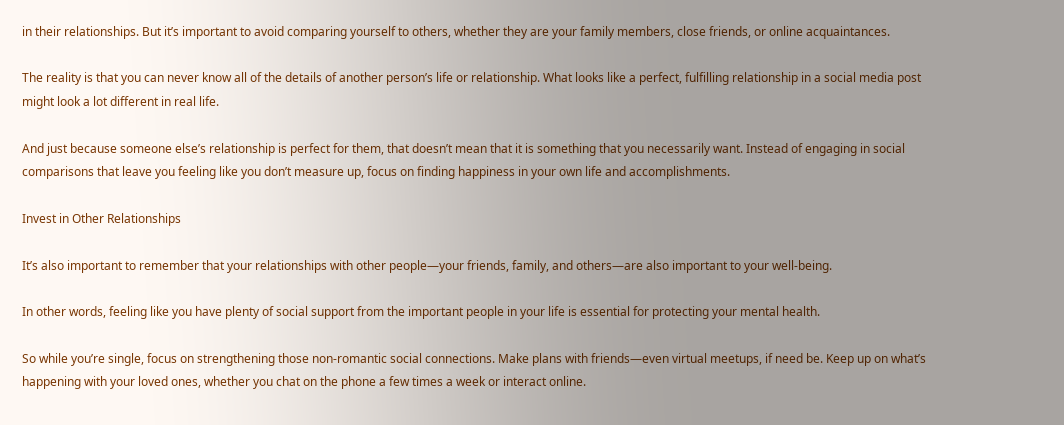in their relationships. But it’s important to avoid comparing yourself to others, whether they are your family members, close friends, or online acquaintances.

The reality is that you can never know all of the details of another person’s life or relationship. What looks like a perfect, fulfilling relationship in a social media post might look a lot different in real life.

And just because someone else’s relationship is perfect for them, that doesn’t mean that it is something that you necessarily want. Instead of engaging in social comparisons that leave you feeling like you don’t measure up, focus on finding happiness in your own life and accomplishments.

Invest in Other Relationships

It’s also important to remember that your relationships with other people—your friends, family, and others—are also important to your well-being.

In other words, feeling like you have plenty of social support from the important people in your life is essential for protecting your mental health.

So while you’re single, focus on strengthening those non-romantic social connections. Make plans with friends—even virtual meetups, if need be. Keep up on what’s happening with your loved ones, whether you chat on the phone a few times a week or interact online.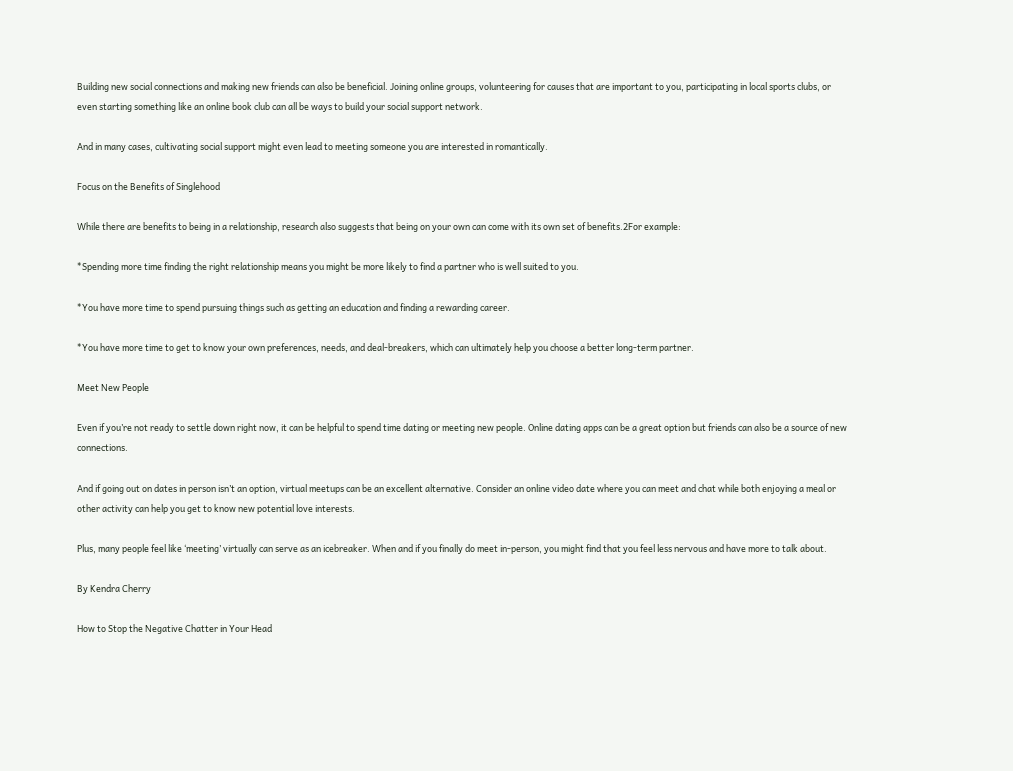Building new social connections and making new friends can also be beneficial. Joining online groups, volunteering for causes that are important to you, participating in local sports clubs, or even starting something like an online book club can all be ways to build your social support network.

And in many cases, cultivating social support might even lead to meeting someone you are interested in romantically.

Focus on the Benefits of Singlehood

While there are benefits to being in a relationship, research also suggests that being on your own can come with its own set of benefits.2For example:

*Spending more time finding the right relationship means you might be more likely to find a partner who is well suited to you.

*You have more time to spend pursuing things such as getting an education and finding a rewarding career.

*You have more time to get to know your own preferences, needs, and deal-breakers, which can ultimately help you choose a better long-term partner.

Meet New People

Even if you’re not ready to settle down right now, it can be helpful to spend time dating or meeting new people. Online dating apps can be a great option but friends can also be a source of new connections.

And if going out on dates in person isn’t an option, virtual meetups can be an excellent alternative. Consider an online video date where you can meet and chat while both enjoying a meal or other activity can help you get to know new potential love interests.

Plus, many people feel like ‘meeting’ virtually can serve as an icebreaker. When and if you finally do meet in-person, you might find that you feel less nervous and have more to talk about.

By Kendra Cherry

How to Stop the Negative Chatter in Your Head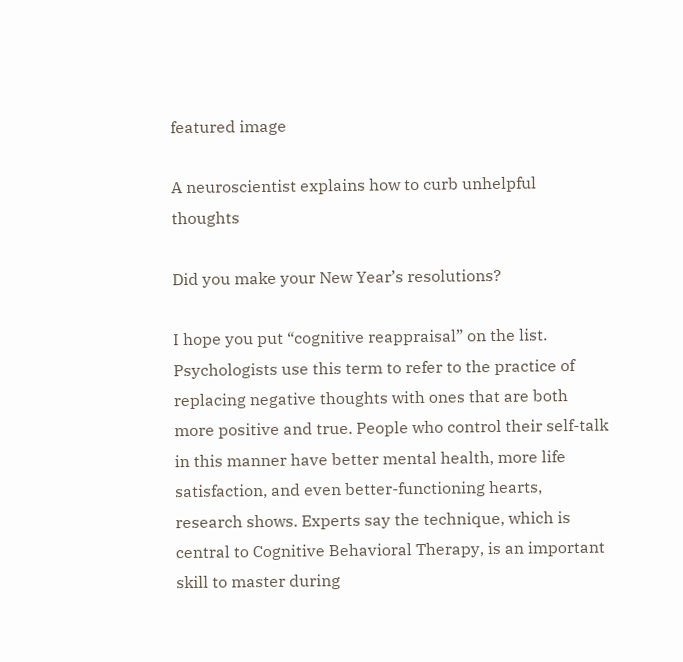featured image

A neuroscientist explains how to curb unhelpful thoughts

Did you make your New Year’s resolutions?

I hope you put “cognitive reappraisal” on the list. Psychologists use this term to refer to the practice of replacing negative thoughts with ones that are both more positive and true. People who control their self-talk in this manner have better mental health, more life satisfaction, and even better-functioning hearts, research shows. Experts say the technique, which is central to Cognitive Behavioral Therapy, is an important skill to master during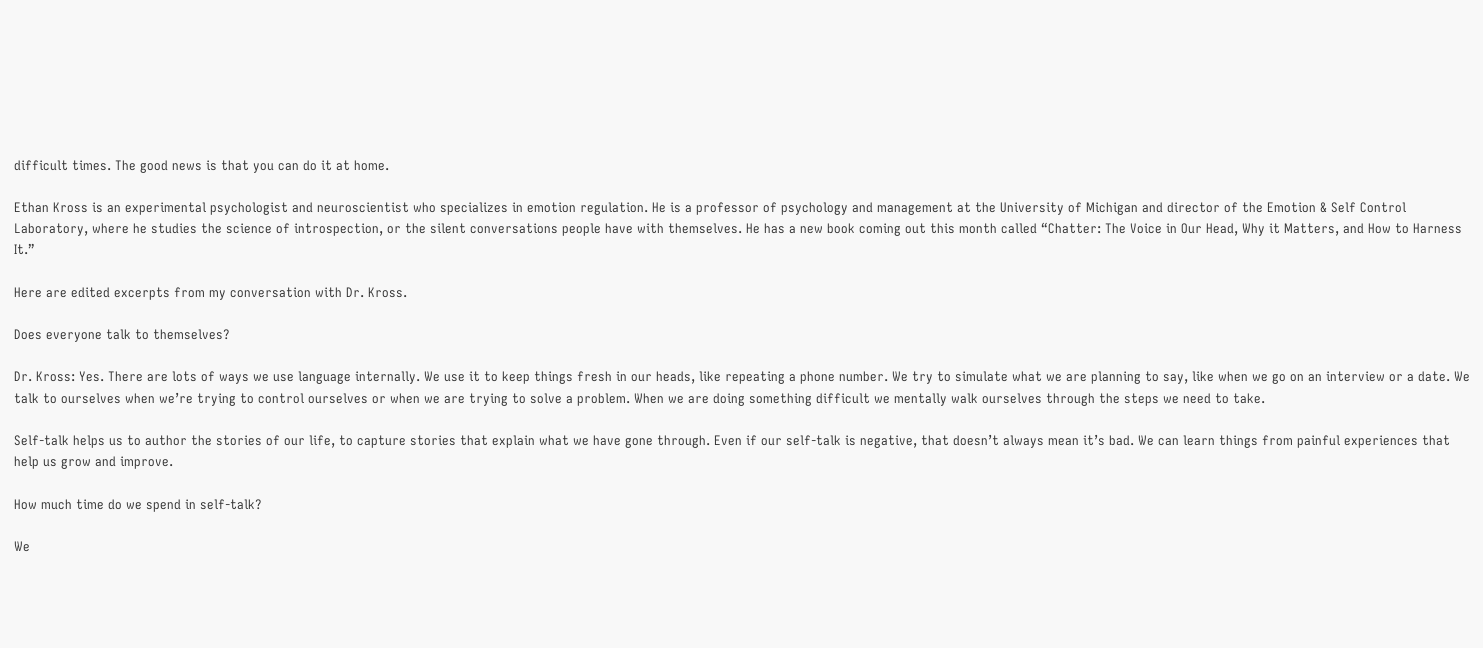difficult times. The good news is that you can do it at home.

Ethan Kross is an experimental psychologist and neuroscientist who specializes in emotion regulation. He is a professor of psychology and management at the University of Michigan and director of the Emotion & Self Control Laboratory, where he studies the science of introspection, or the silent conversations people have with themselves. He has a new book coming out this month called “Chatter: The Voice in Our Head, Why it Matters, and How to Harness It.”

Here are edited excerpts from my conversation with Dr. Kross.

Does everyone talk to themselves?

Dr. Kross: Yes. There are lots of ways we use language internally. We use it to keep things fresh in our heads, like repeating a phone number. We try to simulate what we are planning to say, like when we go on an interview or a date. We talk to ourselves when we’re trying to control ourselves or when we are trying to solve a problem. When we are doing something difficult we mentally walk ourselves through the steps we need to take.

Self-talk helps us to author the stories of our life, to capture stories that explain what we have gone through. Even if our self-talk is negative, that doesn’t always mean it’s bad. We can learn things from painful experiences that help us grow and improve.

How much time do we spend in self-talk?

We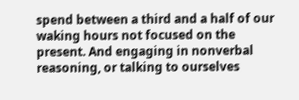spend between a third and a half of our waking hours not focused on the present. And engaging in nonverbal reasoning, or talking to ourselves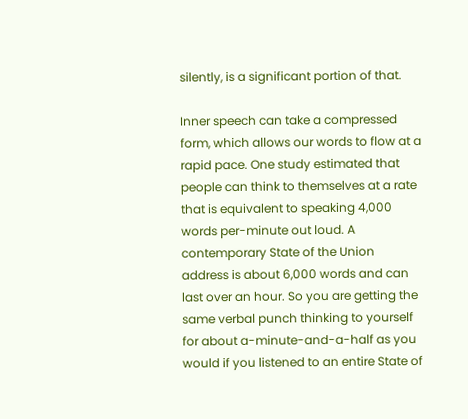silently, is a significant portion of that.

Inner speech can take a compressed form, which allows our words to flow at a rapid pace. One study estimated that people can think to themselves at a rate that is equivalent to speaking 4,000 words per-minute out loud. A contemporary State of the Union address is about 6,000 words and can last over an hour. So you are getting the same verbal punch thinking to yourself for about a-minute-and-a-half as you would if you listened to an entire State of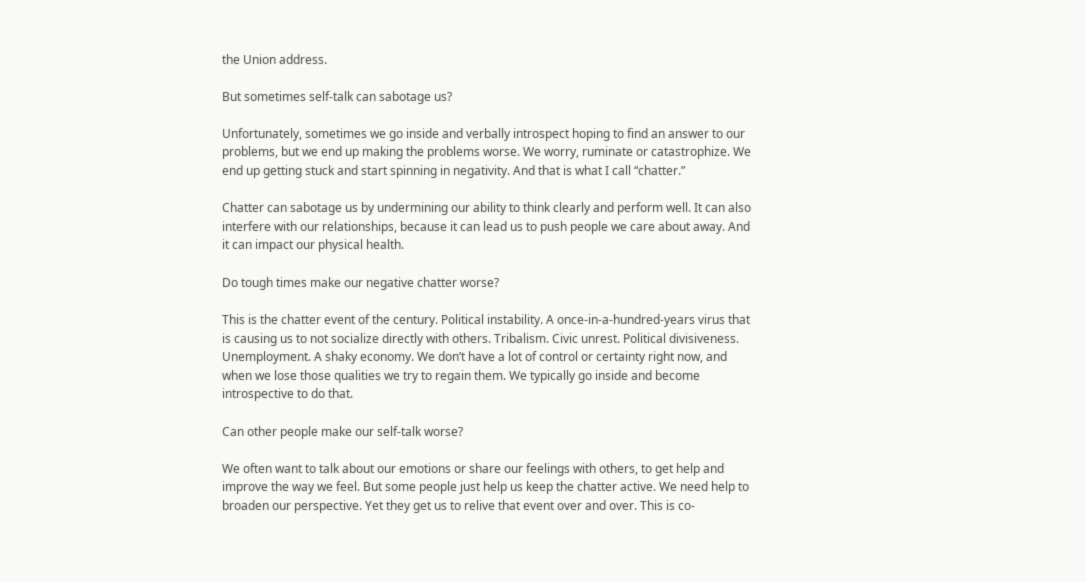the Union address.

But sometimes self-talk can sabotage us?

Unfortunately, sometimes we go inside and verbally introspect hoping to find an answer to our problems, but we end up making the problems worse. We worry, ruminate or catastrophize. We end up getting stuck and start spinning in negativity. And that is what I call “chatter.”

Chatter can sabotage us by undermining our ability to think clearly and perform well. It can also interfere with our relationships, because it can lead us to push people we care about away. And it can impact our physical health.

Do tough times make our negative chatter worse?

This is the chatter event of the century. Political instability. A once-in-a-hundred-years virus that is causing us to not socialize directly with others. Tribalism. Civic unrest. Political divisiveness. Unemployment. A shaky economy. We don’t have a lot of control or certainty right now, and when we lose those qualities we try to regain them. We typically go inside and become introspective to do that.

Can other people make our self-talk worse?

We often want to talk about our emotions or share our feelings with others, to get help and improve the way we feel. But some people just help us keep the chatter active. We need help to broaden our perspective. Yet they get us to relive that event over and over. This is co-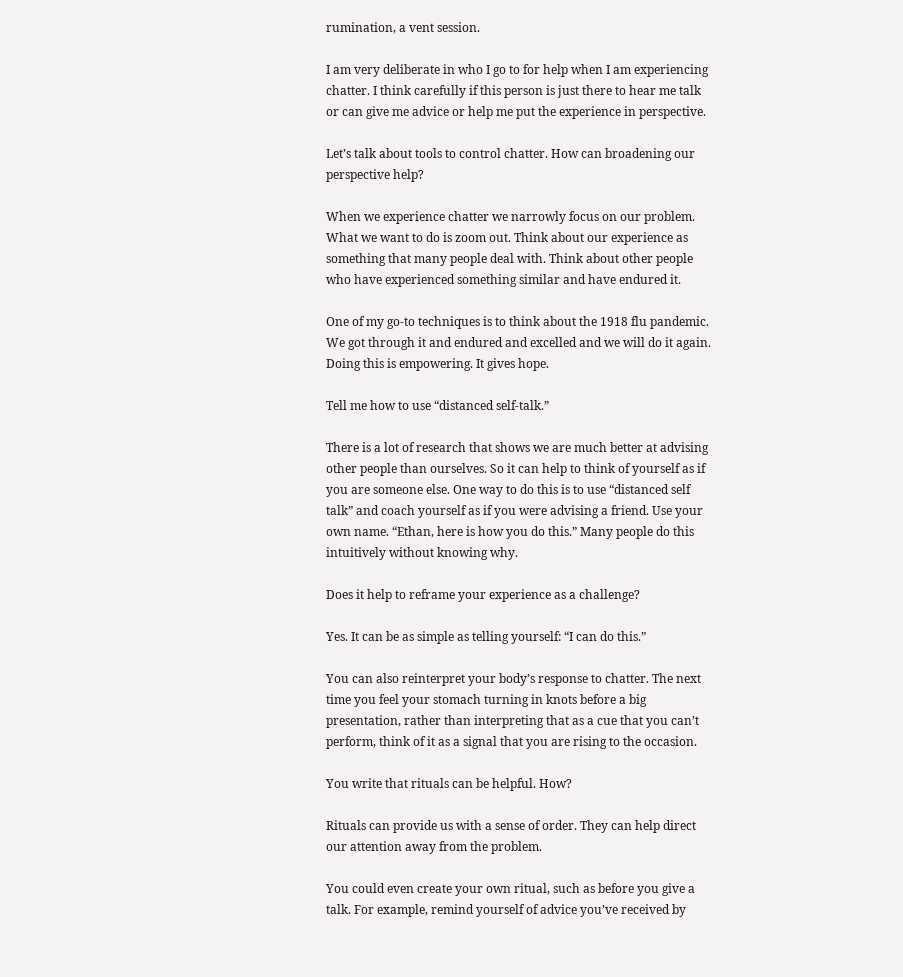rumination, a vent session.

I am very deliberate in who I go to for help when I am experiencing chatter. I think carefully if this person is just there to hear me talk or can give me advice or help me put the experience in perspective.

Let’s talk about tools to control chatter. How can broadening our perspective help?

When we experience chatter we narrowly focus on our problem. What we want to do is zoom out. Think about our experience as something that many people deal with. Think about other people who have experienced something similar and have endured it.

One of my go-to techniques is to think about the 1918 flu pandemic. We got through it and endured and excelled and we will do it again. Doing this is empowering. It gives hope.

Tell me how to use “distanced self-talk.”

There is a lot of research that shows we are much better at advising other people than ourselves. So it can help to think of yourself as if you are someone else. One way to do this is to use “distanced self talk” and coach yourself as if you were advising a friend. Use your own name. “Ethan, here is how you do this.” Many people do this intuitively without knowing why.

Does it help to reframe your experience as a challenge?

Yes. It can be as simple as telling yourself: “I can do this.”

You can also reinterpret your body’s response to chatter. The next time you feel your stomach turning in knots before a big presentation, rather than interpreting that as a cue that you can’t perform, think of it as a signal that you are rising to the occasion.

You write that rituals can be helpful. How?

Rituals can provide us with a sense of order. They can help direct our attention away from the problem.

You could even create your own ritual, such as before you give a talk. For example, remind yourself of advice you’ve received by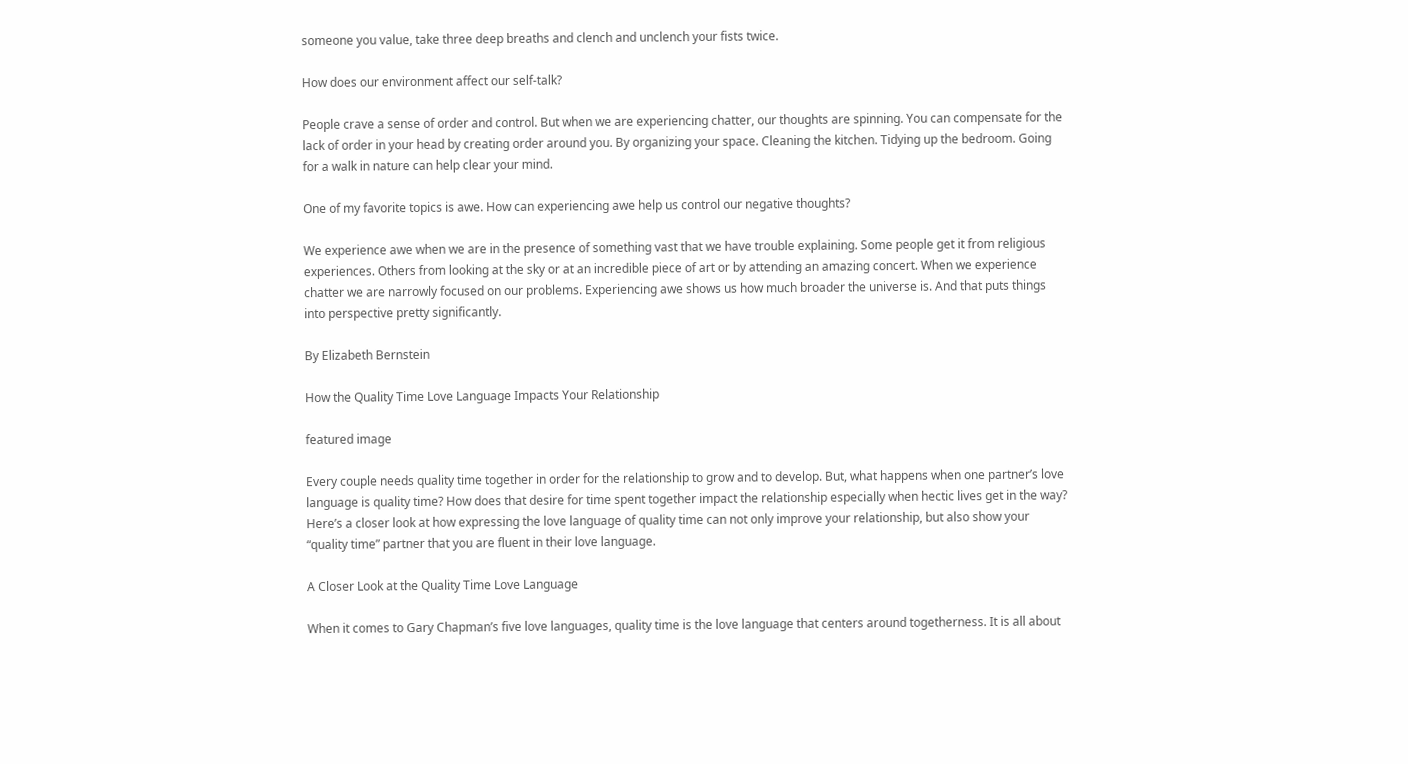someone you value, take three deep breaths and clench and unclench your fists twice.

How does our environment affect our self-talk?

People crave a sense of order and control. But when we are experiencing chatter, our thoughts are spinning. You can compensate for the lack of order in your head by creating order around you. By organizing your space. Cleaning the kitchen. Tidying up the bedroom. Going for a walk in nature can help clear your mind.

One of my favorite topics is awe. How can experiencing awe help us control our negative thoughts?

We experience awe when we are in the presence of something vast that we have trouble explaining. Some people get it from religious experiences. Others from looking at the sky or at an incredible piece of art or by attending an amazing concert. When we experience chatter we are narrowly focused on our problems. Experiencing awe shows us how much broader the universe is. And that puts things into perspective pretty significantly.

By Elizabeth Bernstein

How the Quality Time Love Language Impacts Your Relationship

featured image

Every couple needs quality time together in order for the relationship to grow and to develop. But, what happens when one partner’s love language is quality time? How does that desire for time spent together impact the relationship especially when hectic lives get in the way? Here’s a closer look at how expressing the love language of quality time can not only improve your relationship, but also show your “quality time” partner that you are fluent in their love language.

A Closer Look at the Quality Time Love Language

When it comes to Gary Chapman’s five love languages, quality time is the love language that centers around togetherness. It is all about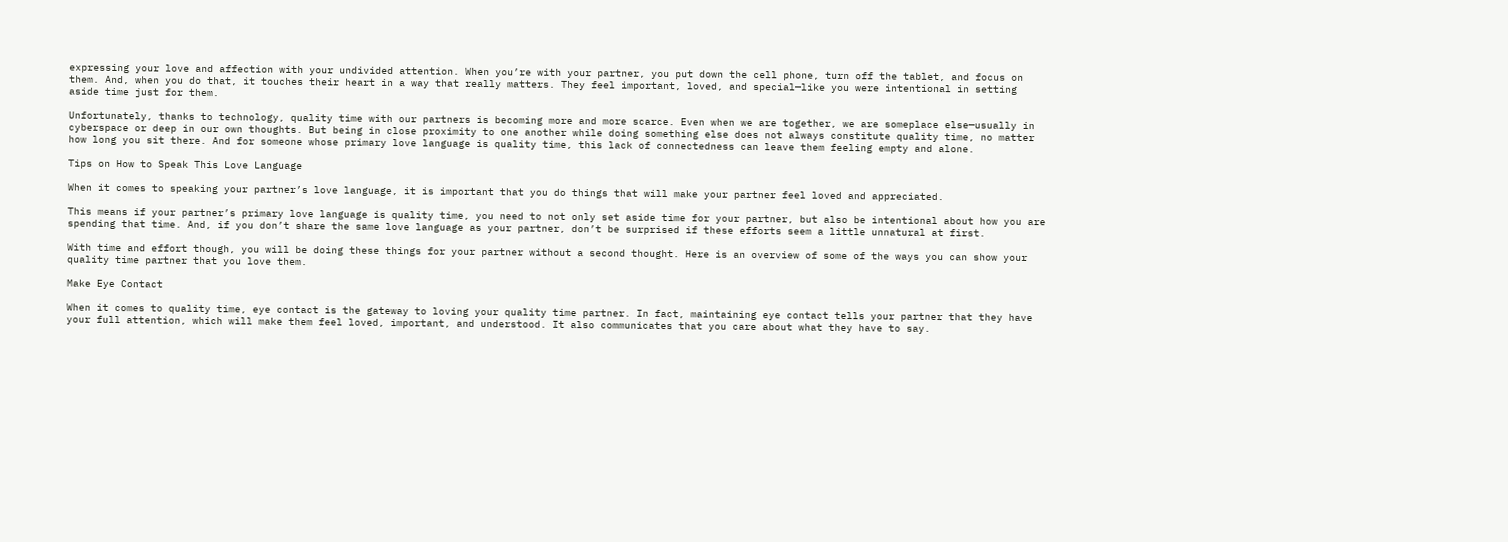expressing your love and affection with your undivided attention. When you’re with your partner, you put down the cell phone, turn off the tablet, and focus on them. And, when you do that, it touches their heart in a way that really matters. They feel important, loved, and special—like you were intentional in setting aside time just for them.

Unfortunately, thanks to technology, quality time with our partners is becoming more and more scarce. Even when we are together, we are someplace else—usually in cyberspace or deep in our own thoughts. But being in close proximity to one another while doing something else does not always constitute quality time, no matter how long you sit there. And for someone whose primary love language is quality time, this lack of connectedness can leave them feeling empty and alone.

Tips on How to Speak This Love Language

When it comes to speaking your partner’s love language, it is important that you do things that will make your partner feel loved and appreciated.

This means if your partner’s primary love language is quality time, you need to not only set aside time for your partner, but also be intentional about how you are spending that time. And, if you don’t share the same love language as your partner, don’t be surprised if these efforts seem a little unnatural at first.

With time and effort though, you will be doing these things for your partner without a second thought. Here is an overview of some of the ways you can show your quality time partner that you love them.

Make Eye Contact

When it comes to quality time, eye contact is the gateway to loving your quality time partner. In fact, maintaining eye contact tells your partner that they have your full attention, which will make them feel loved, important, and understood. It also communicates that you care about what they have to say.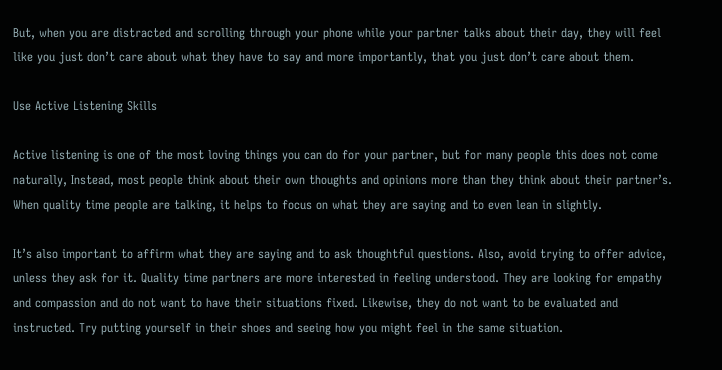But, when you are distracted and scrolling through your phone while your partner talks about their day, they will feel like you just don’t care about what they have to say and more importantly, that you just don’t care about them.

Use Active Listening Skills

Active listening is one of the most loving things you can do for your partner, but for many people this does not come naturally, Instead, most people think about their own thoughts and opinions more than they think about their partner’s. When quality time people are talking, it helps to focus on what they are saying and to even lean in slightly.

It’s also important to affirm what they are saying and to ask thoughtful questions. Also, avoid trying to offer advice, unless they ask for it. Quality time partners are more interested in feeling understood. They are looking for empathy and compassion and do not want to have their situations fixed. Likewise, they do not want to be evaluated and instructed. Try putting yourself in their shoes and seeing how you might feel in the same situation.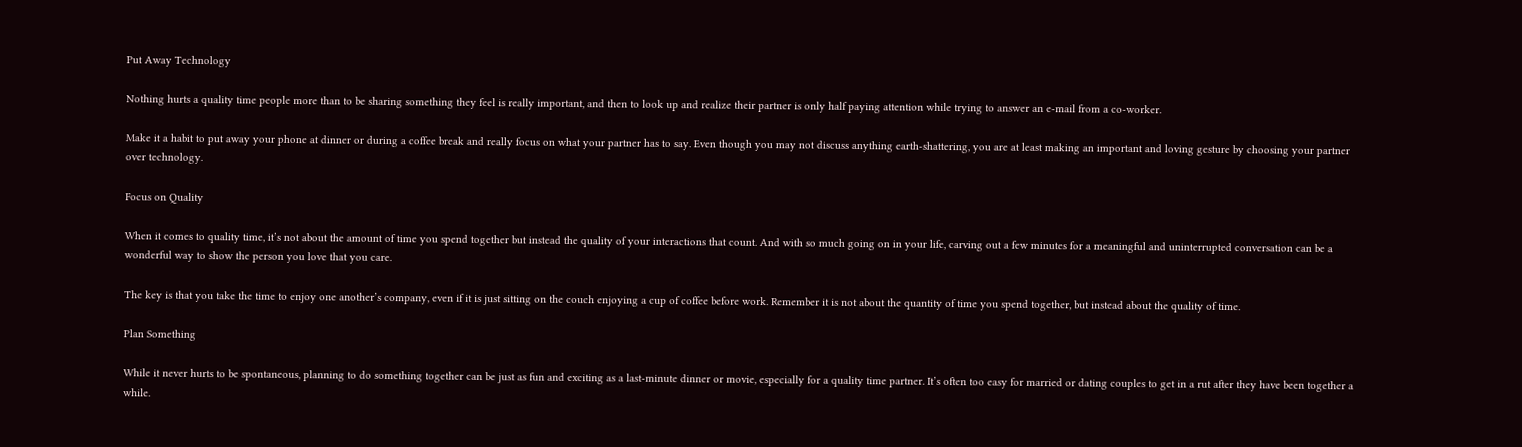Put Away Technology

Nothing hurts a quality time people more than to be sharing something they feel is really important, and then to look up and realize their partner is only half paying attention while trying to answer an e-mail from a co-worker.

Make it a habit to put away your phone at dinner or during a coffee break and really focus on what your partner has to say. Even though you may not discuss anything earth-shattering, you are at least making an important and loving gesture by choosing your partner over technology.

Focus on Quality

When it comes to quality time, it’s not about the amount of time you spend together but instead the quality of your interactions that count. And with so much going on in your life, carving out a few minutes for a meaningful and uninterrupted conversation can be a wonderful way to show the person you love that you care.

The key is that you take the time to enjoy one another’s company, even if it is just sitting on the couch enjoying a cup of coffee before work. Remember it is not about the quantity of time you spend together, but instead about the quality of time.

Plan Something

While it never hurts to be spontaneous, planning to do something together can be just as fun and exciting as a last-minute dinner or movie, especially for a quality time partner. It’s often too easy for married or dating couples to get in a rut after they have been together a while.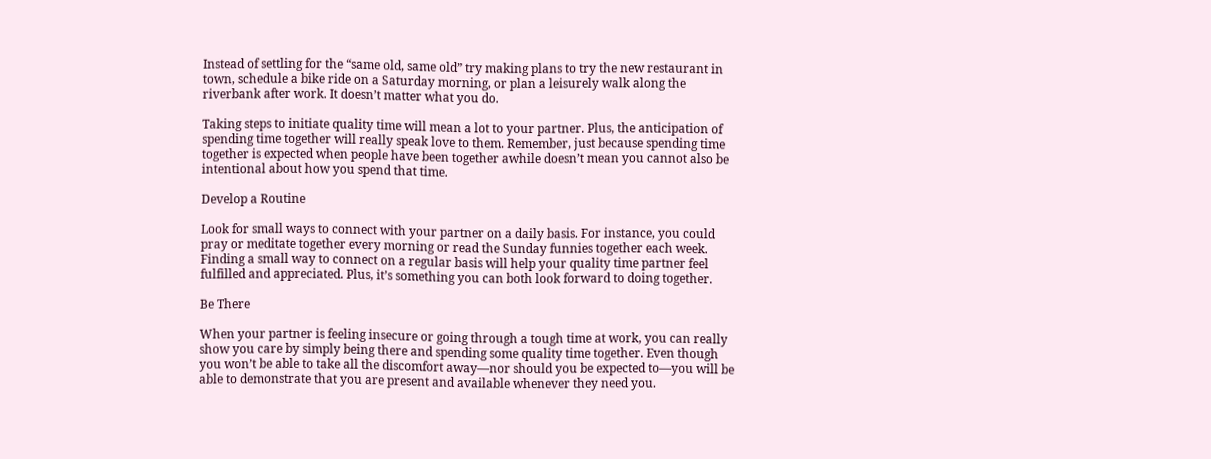Instead of settling for the “same old, same old” try making plans to try the new restaurant in town, schedule a bike ride on a Saturday morning, or plan a leisurely walk along the riverbank after work. It doesn’t matter what you do.

Taking steps to initiate quality time will mean a lot to your partner. Plus, the anticipation of spending time together will really speak love to them. Remember, just because spending time together is expected when people have been together awhile doesn’t mean you cannot also be intentional about how you spend that time.

Develop a Routine

Look for small ways to connect with your partner on a daily basis. For instance, you could pray or meditate together every morning or read the Sunday funnies together each week. Finding a small way to connect on a regular basis will help your quality time partner feel fulfilled and appreciated. Plus, it’s something you can both look forward to doing together.

Be There

When your partner is feeling insecure or going through a tough time at work, you can really show you care by simply being there and spending some quality time together. Even though you won’t be able to take all the discomfort away—nor should you be expected to—you will be able to demonstrate that you are present and available whenever they need you.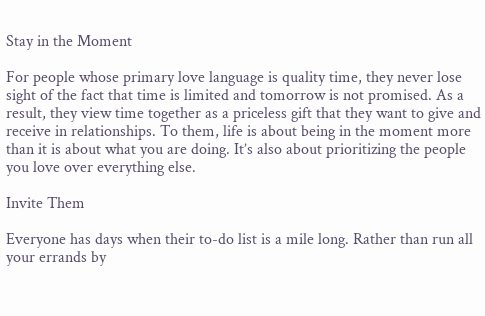Stay in the Moment

For people whose primary love language is quality time, they never lose sight of the fact that time is limited and tomorrow is not promised. As a result, they view time together as a priceless gift that they want to give and receive in relationships. To them, life is about being in the moment more than it is about what you are doing. It’s also about prioritizing the people you love over everything else.

Invite Them

Everyone has days when their to-do list is a mile long. Rather than run all your errands by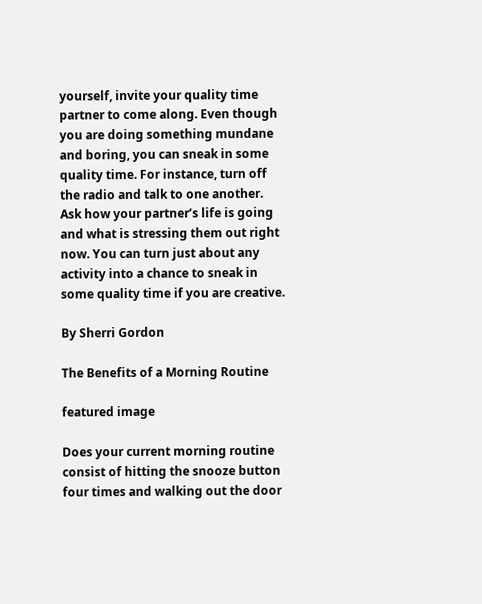yourself, invite your quality time partner to come along. Even though you are doing something mundane and boring, you can sneak in some quality time. For instance, turn off the radio and talk to one another. Ask how your partner’s life is going and what is stressing them out right now. You can turn just about any activity into a chance to sneak in some quality time if you are creative.

By Sherri Gordon

The Benefits of a Morning Routine

featured image

Does your current morning routine consist of hitting the snooze button four times and walking out the door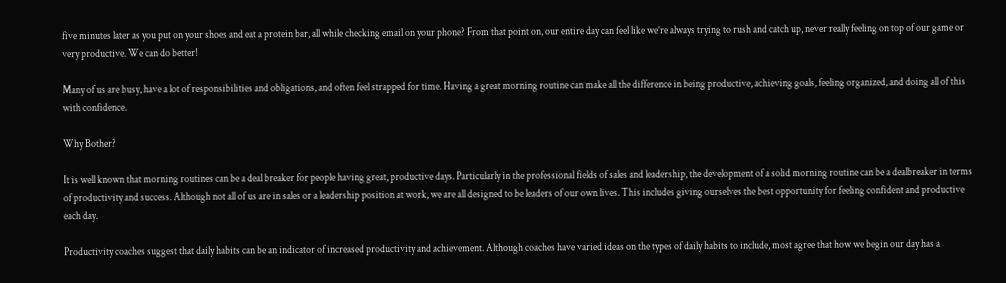five minutes later as you put on your shoes and eat a protein bar, all while checking email on your phone? From that point on, our entire day can feel like we’re always trying to rush and catch up, never really feeling on top of our game or very productive. We can do better!

Many of us are busy, have a lot of responsibilities and obligations, and often feel strapped for time. Having a great morning routine can make all the difference in being productive, achieving goals, feeling organized, and doing all of this with confidence.

Why Bother?

It is well known that morning routines can be a deal breaker for people having great, productive days. Particularly in the professional fields of sales and leadership, the development of a solid morning routine can be a dealbreaker in terms of productivity and success. Although not all of us are in sales or a leadership position at work, we are all designed to be leaders of our own lives. This includes giving ourselves the best opportunity for feeling confident and productive each day.

Productivity coaches suggest that daily habits can be an indicator of increased productivity and achievement. Although coaches have varied ideas on the types of daily habits to include, most agree that how we begin our day has a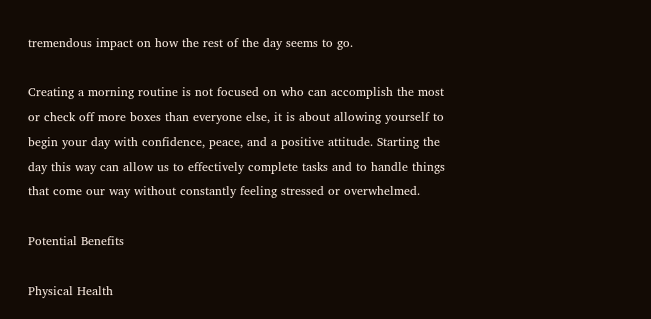tremendous impact on how the rest of the day seems to go.

Creating a morning routine is not focused on who can accomplish the most or check off more boxes than everyone else, it is about allowing yourself to begin your day with confidence, peace, and a positive attitude. Starting the day this way can allow us to effectively complete tasks and to handle things that come our way without constantly feeling stressed or overwhelmed.

Potential Benefits

Physical Health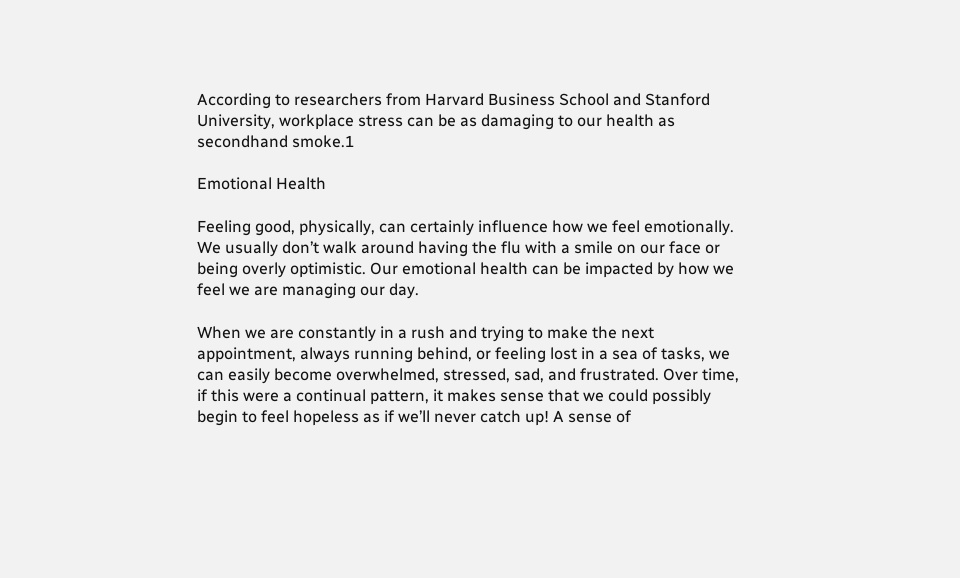According to researchers from Harvard Business School and Stanford University, workplace stress can be as damaging to our health as secondhand smoke.1

Emotional Health

Feeling good, physically, can certainly influence how we feel emotionally. We usually don’t walk around having the flu with a smile on our face or being overly optimistic. Our emotional health can be impacted by how we feel we are managing our day.

When we are constantly in a rush and trying to make the next appointment, always running behind, or feeling lost in a sea of tasks, we can easily become overwhelmed, stressed, sad, and frustrated. Over time, if this were a continual pattern, it makes sense that we could possibly begin to feel hopeless as if we’ll never catch up! A sense of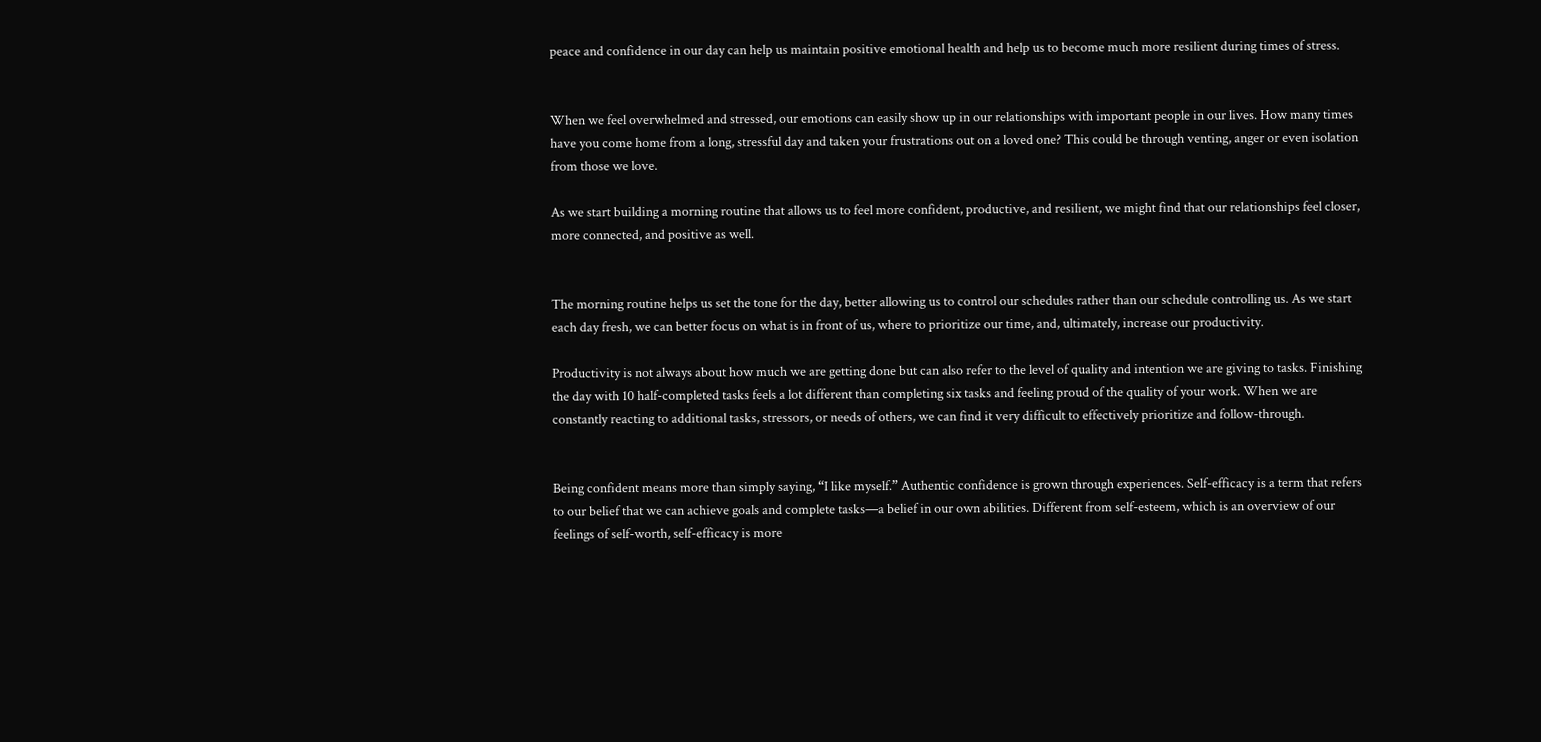peace and confidence in our day can help us maintain positive emotional health and help us to become much more resilient during times of stress.


When we feel overwhelmed and stressed, our emotions can easily show up in our relationships with important people in our lives. How many times have you come home from a long, stressful day and taken your frustrations out on a loved one? This could be through venting, anger or even isolation from those we love.

As we start building a morning routine that allows us to feel more confident, productive, and resilient, we might find that our relationships feel closer, more connected, and positive as well.


The morning routine helps us set the tone for the day, better allowing us to control our schedules rather than our schedule controlling us. As we start each day fresh, we can better focus on what is in front of us, where to prioritize our time, and, ultimately, increase our productivity.

Productivity is not always about how much we are getting done but can also refer to the level of quality and intention we are giving to tasks. Finishing the day with 10 half-completed tasks feels a lot different than completing six tasks and feeling proud of the quality of your work. When we are constantly reacting to additional tasks, stressors, or needs of others, we can find it very difficult to effectively prioritize and follow-through.


Being confident means more than simply saying, “I like myself.” Authentic confidence is grown through experiences. Self-efficacy is a term that refers to our belief that we can achieve goals and complete tasks—a belief in our own abilities. Different from self-esteem, which is an overview of our feelings of self-worth, self-efficacy is more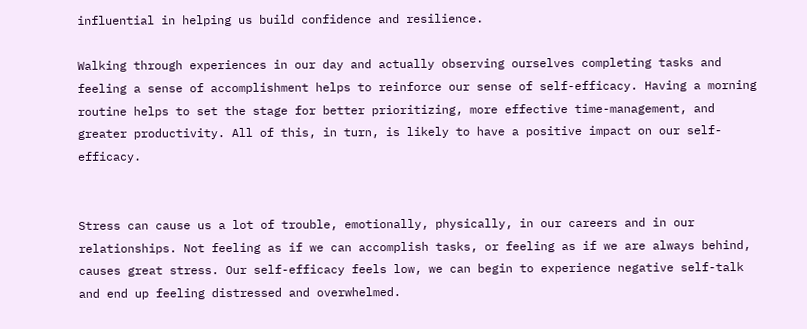influential in helping us build confidence and resilience.

Walking through experiences in our day and actually observing ourselves completing tasks and feeling a sense of accomplishment helps to reinforce our sense of self-efficacy. Having a morning routine helps to set the stage for better prioritizing, more effective time-management, and greater productivity. All of this, in turn, is likely to have a positive impact on our self-efficacy.


Stress can cause us a lot of trouble, emotionally, physically, in our careers and in our relationships. Not feeling as if we can accomplish tasks, or feeling as if we are always behind, causes great stress. Our self-efficacy feels low, we can begin to experience negative self-talk and end up feeling distressed and overwhelmed.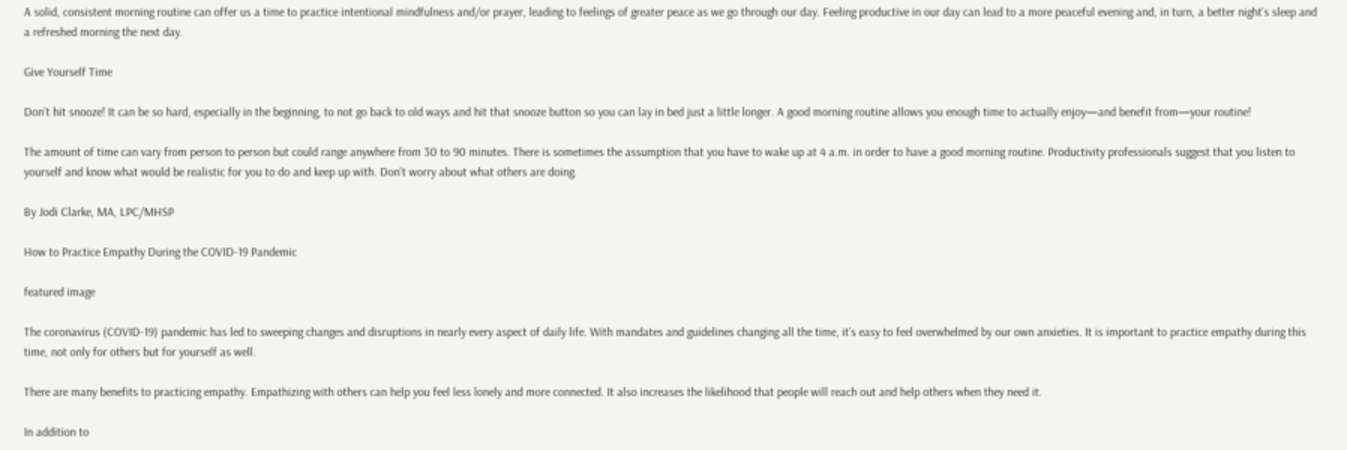A solid, consistent morning routine can offer us a time to practice intentional mindfulness and/or prayer, leading to feelings of greater peace as we go through our day. Feeling productive in our day can lead to a more peaceful evening and, in turn, a better night’s sleep and a refreshed morning the next day.

Give Yourself Time

Don’t hit snooze! It can be so hard, especially in the beginning, to not go back to old ways and hit that snooze button so you can lay in bed just a little longer. A good morning routine allows you enough time to actually enjoy—and benefit from—your routine!

The amount of time can vary from person to person but could range anywhere from 30 to 90 minutes. There is sometimes the assumption that you have to wake up at 4 a.m. in order to have a good morning routine. Productivity professionals suggest that you listen to yourself and know what would be realistic for you to do and keep up with. Don’t worry about what others are doing.

By Jodi Clarke, MA, LPC/MHSP

How to Practice Empathy During the COVID-19 Pandemic

featured image

The coronavirus (COVID-19) pandemic has led to sweeping changes and disruptions in nearly every aspect of daily life. With mandates and guidelines changing all the time, it’s easy to feel overwhelmed by our own anxieties. It is important to practice empathy during this time, not only for others but for yourself as well.

There are many benefits to practicing empathy. Empathizing with others can help you feel less lonely and more connected. It also increases the likelihood that people will reach out and help others when they need it.

In addition to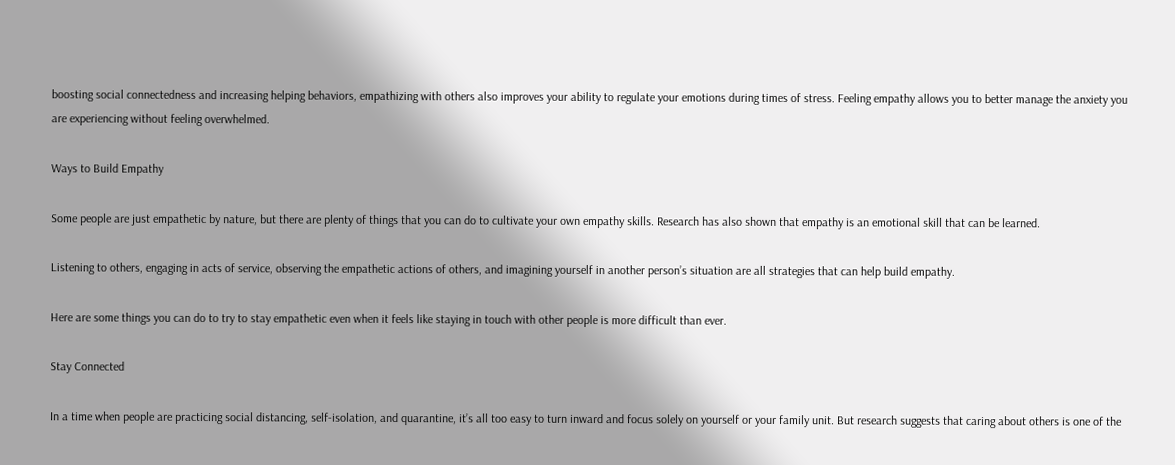boosting social connectedness and increasing helping behaviors, empathizing with others also improves your ability to regulate your emotions during times of stress. Feeling empathy allows you to better manage the anxiety you are experiencing without feeling overwhelmed.

Ways to Build Empathy

Some people are just empathetic by nature, but there are plenty of things that you can do to cultivate your own empathy skills. Research has also shown that empathy is an emotional skill that can be learned.

Listening to others, engaging in acts of service, observing the empathetic actions of others, and imagining yourself in another person’s situation are all strategies that can help build empathy.

Here are some things you can do to try to stay empathetic even when it feels like staying in touch with other people is more difficult than ever.

Stay Connected

In a time when people are practicing social distancing, self-isolation, and quarantine, it’s all too easy to turn inward and focus solely on yourself or your family unit. But research suggests that caring about others is one of the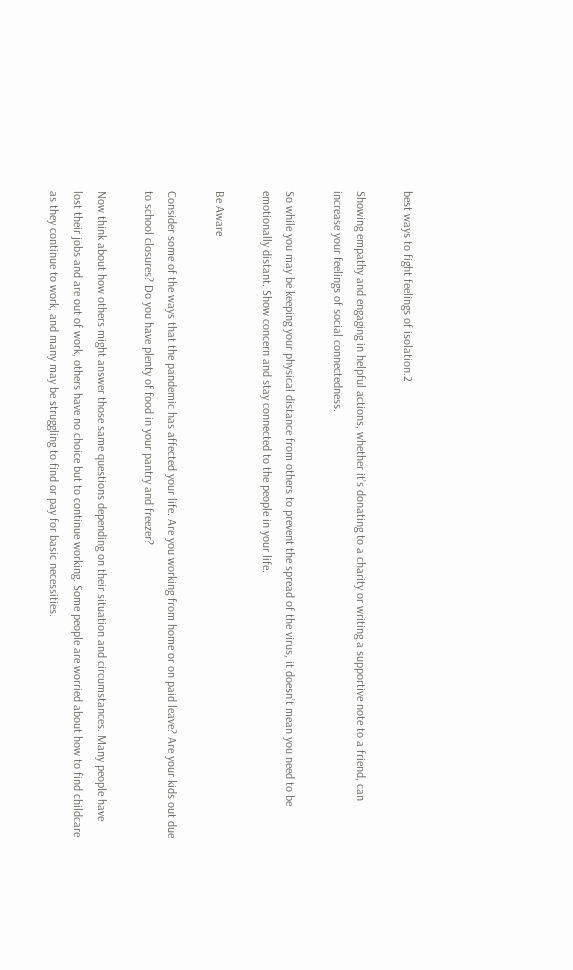best ways to fight feelings of isolation.2

Showing empathy and engaging in helpful actions, whether it’s donating to a charity or writing a supportive note to a friend, can increase your feelings of social connectedness.

So while you may be keeping your physical distance from others to prevent the spread of the virus, it doesn’t mean you need to be emotionally distant. Show concern and stay connected to the people in your life.

Be Aware

Consider some of the ways that the pandemic has affected your life. Are you working from home or on paid leave? Are your kids out due to school closures? Do you have plenty of food in your pantry and freezer?

Now think about how others might answer those same questions depending on their situation and circumstances. Many people have lost their jobs and are out of work, others have no choice but to continue working. Some people are worried about how to find childcare as they continue to work, and many may be struggling to find or pay for basic necessities.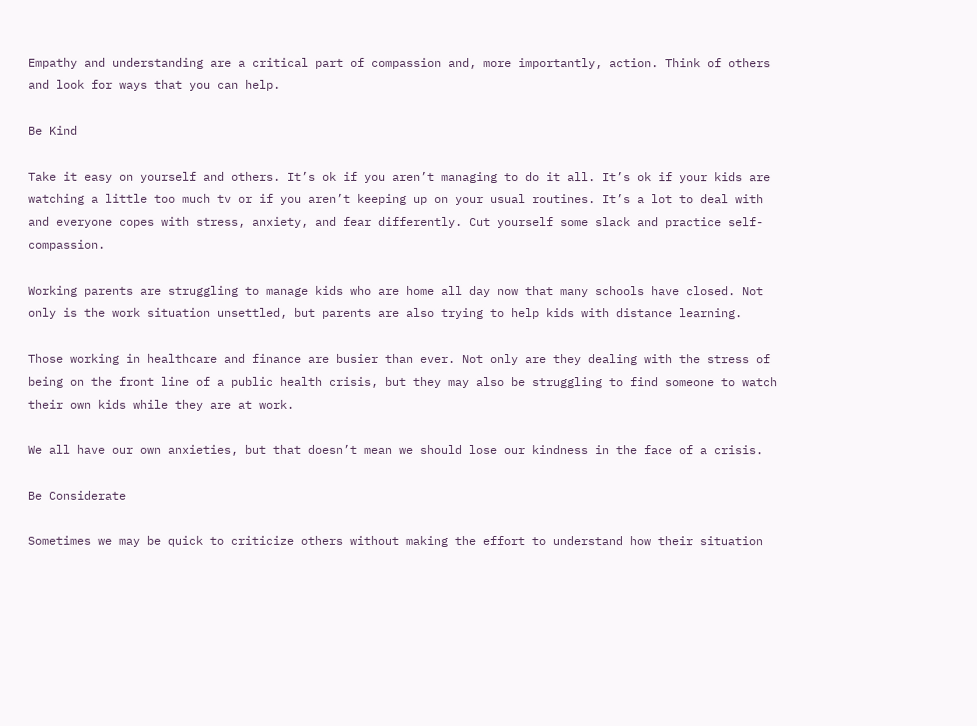Empathy and understanding are a critical part of compassion and, more importantly, action. Think of others and look for ways that you can help.

Be Kind

Take it easy on yourself and others. It’s ok if you aren’t managing to do it all. It’s ok if your kids are watching a little too much tv or if you aren’t keeping up on your usual routines. It’s a lot to deal with and everyone copes with stress, anxiety, and fear differently. Cut yourself some slack and practice self-compassion.

Working parents are struggling to manage kids who are home all day now that many schools have closed. Not only is the work situation unsettled, but parents are also trying to help kids with distance learning.

Those working in healthcare and finance are busier than ever. Not only are they dealing with the stress of being on the front line of a public health crisis, but they may also be struggling to find someone to watch their own kids while they are at work.

We all have our own anxieties, but that doesn’t mean we should lose our kindness in the face of a crisis.

Be Considerate

Sometimes we may be quick to criticize others without making the effort to understand how their situation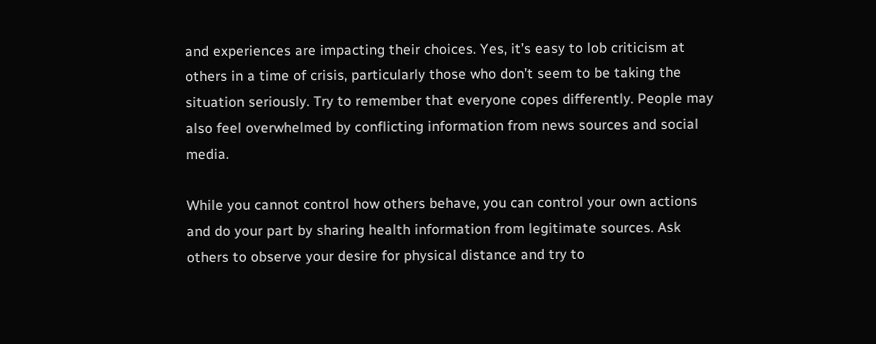and experiences are impacting their choices. Yes, it’s easy to lob criticism at others in a time of crisis, particularly those who don’t seem to be taking the situation seriously. Try to remember that everyone copes differently. People may also feel overwhelmed by conflicting information from news sources and social media.

While you cannot control how others behave, you can control your own actions and do your part by sharing health information from legitimate sources. Ask others to observe your desire for physical distance and try to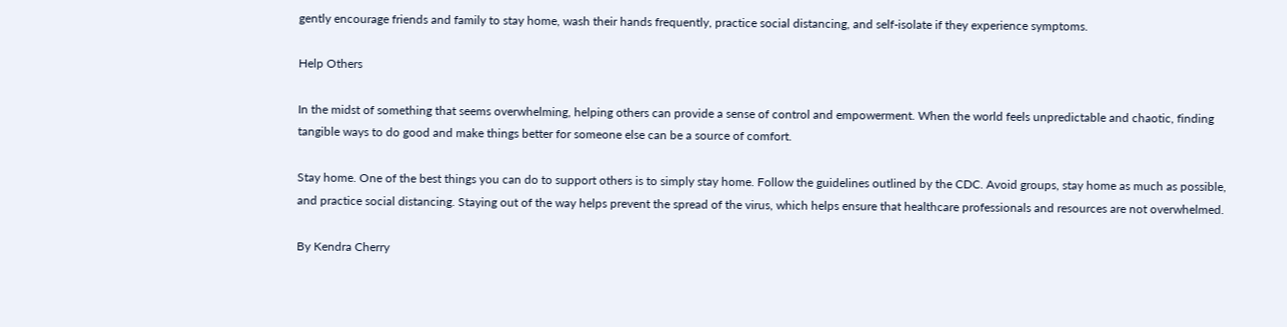gently encourage friends and family to stay home, wash their hands frequently, practice social distancing, and self-isolate if they experience symptoms.

Help Others

In the midst of something that seems overwhelming, helping others can provide a sense of control and empowerment. When the world feels unpredictable and chaotic, finding tangible ways to do good and make things better for someone else can be a source of comfort.

Stay home. One of the best things you can do to support others is to simply stay home. Follow the guidelines outlined by the CDC. Avoid groups, stay home as much as possible, and practice social distancing. Staying out of the way helps prevent the spread of the virus, which helps ensure that healthcare professionals and resources are not overwhelmed.

By Kendra Cherry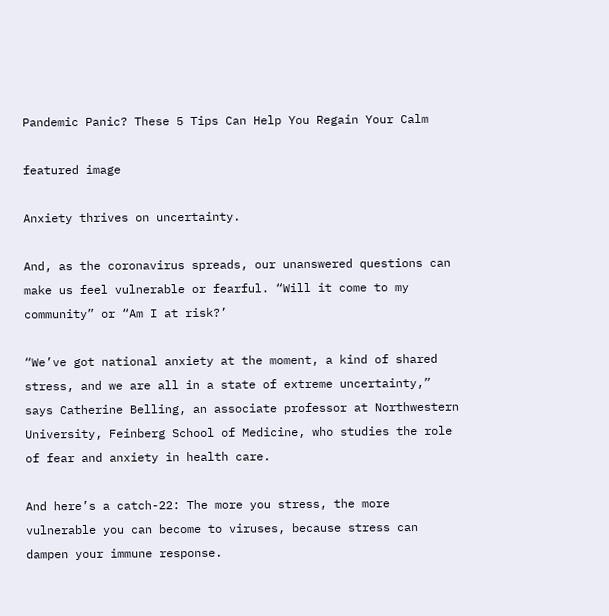Pandemic Panic? These 5 Tips Can Help You Regain Your Calm

featured image

Anxiety thrives on uncertainty.

And, as the coronavirus spreads, our unanswered questions can make us feel vulnerable or fearful. “Will it come to my community” or “Am I at risk?’

“We’ve got national anxiety at the moment, a kind of shared stress, and we are all in a state of extreme uncertainty,” says Catherine Belling, an associate professor at Northwestern University, Feinberg School of Medicine, who studies the role of fear and anxiety in health care.

And here’s a catch-22: The more you stress, the more vulnerable you can become to viruses, because stress can dampen your immune response.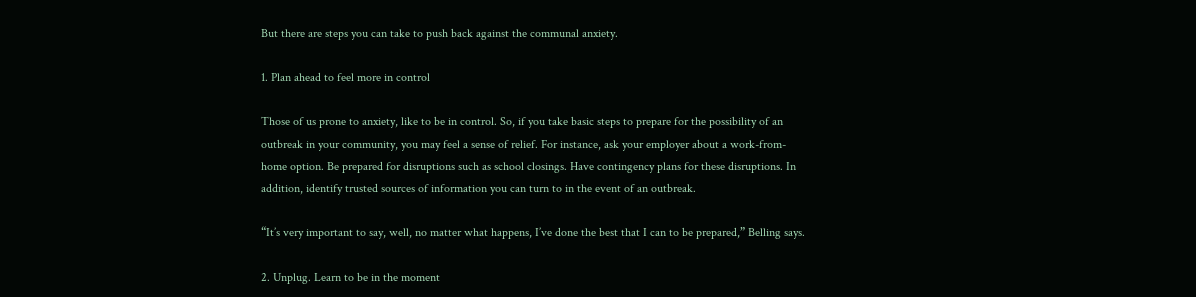But there are steps you can take to push back against the communal anxiety.

1. Plan ahead to feel more in control

Those of us prone to anxiety, like to be in control. So, if you take basic steps to prepare for the possibility of an outbreak in your community, you may feel a sense of relief. For instance, ask your employer about a work-from-home option. Be prepared for disruptions such as school closings. Have contingency plans for these disruptions. In addition, identify trusted sources of information you can turn to in the event of an outbreak.

“It’s very important to say, well, no matter what happens, I’ve done the best that I can to be prepared,” Belling says.

2. Unplug. Learn to be in the moment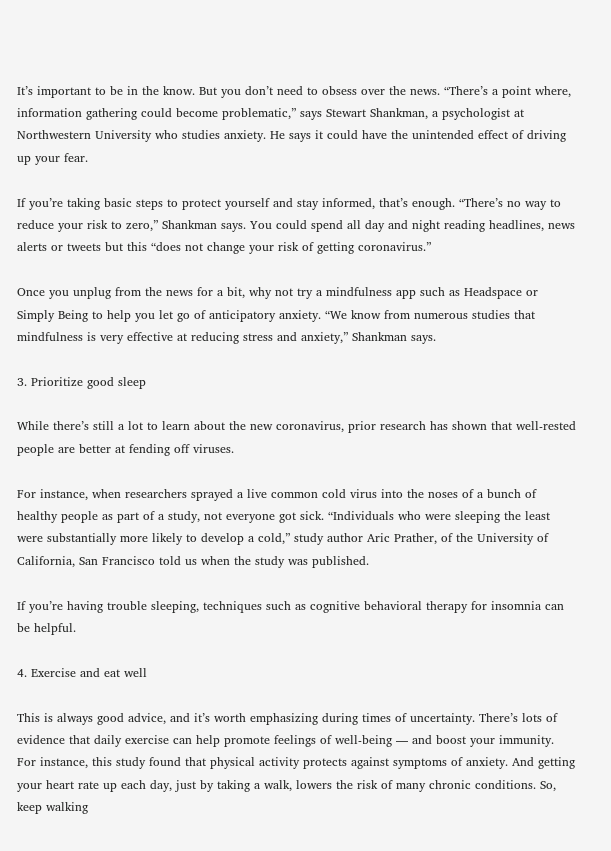It’s important to be in the know. But you don’t need to obsess over the news. “There’s a point where, information gathering could become problematic,” says Stewart Shankman, a psychologist at Northwestern University who studies anxiety. He says it could have the unintended effect of driving up your fear.

If you’re taking basic steps to protect yourself and stay informed, that’s enough. “There’s no way to reduce your risk to zero,” Shankman says. You could spend all day and night reading headlines, news alerts or tweets but this “does not change your risk of getting coronavirus.”

Once you unplug from the news for a bit, why not try a mindfulness app such as Headspace or Simply Being to help you let go of anticipatory anxiety. “We know from numerous studies that mindfulness is very effective at reducing stress and anxiety,” Shankman says.

3. Prioritize good sleep

While there’s still a lot to learn about the new coronavirus, prior research has shown that well-rested people are better at fending off viruses.

For instance, when researchers sprayed a live common cold virus into the noses of a bunch of healthy people as part of a study, not everyone got sick. “Individuals who were sleeping the least were substantially more likely to develop a cold,” study author Aric Prather, of the University of California, San Francisco told us when the study was published.

If you’re having trouble sleeping, techniques such as cognitive behavioral therapy for insomnia can be helpful.

4. Exercise and eat well

This is always good advice, and it’s worth emphasizing during times of uncertainty. There’s lots of evidence that daily exercise can help promote feelings of well-being — and boost your immunity. For instance, this study found that physical activity protects against symptoms of anxiety. And getting your heart rate up each day, just by taking a walk, lowers the risk of many chronic conditions. So, keep walking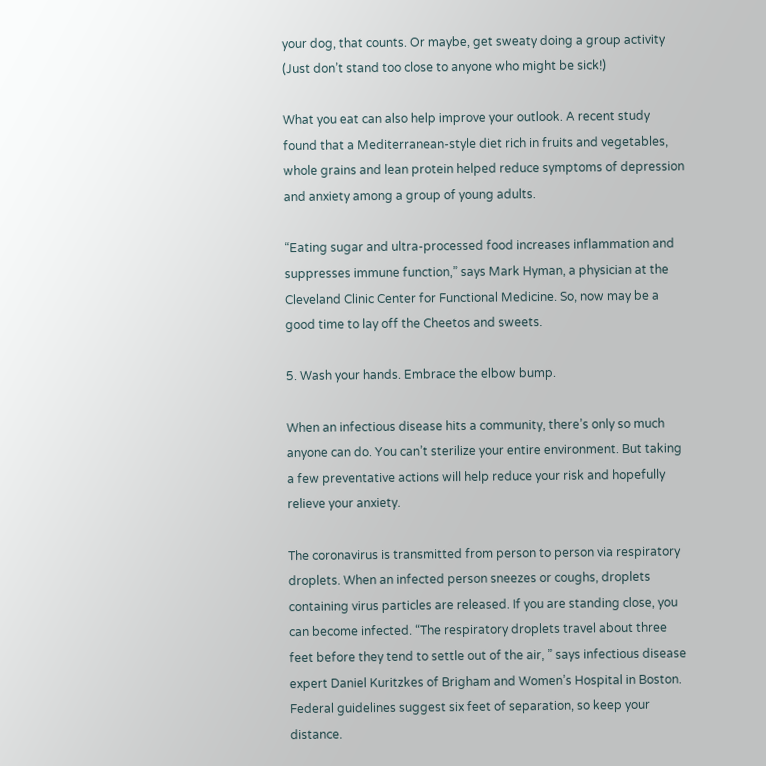your dog, that counts. Or maybe, get sweaty doing a group activity (Just don’t stand too close to anyone who might be sick!)

What you eat can also help improve your outlook. A recent study found that a Mediterranean-style diet rich in fruits and vegetables, whole grains and lean protein helped reduce symptoms of depression and anxiety among a group of young adults.

“Eating sugar and ultra-processed food increases inflammation and suppresses immune function,” says Mark Hyman, a physician at the Cleveland Clinic Center for Functional Medicine. So, now may be a good time to lay off the Cheetos and sweets.

5. Wash your hands. Embrace the elbow bump.

When an infectious disease hits a community, there’s only so much anyone can do. You can’t sterilize your entire environment. But taking a few preventative actions will help reduce your risk and hopefully relieve your anxiety.

The coronavirus is transmitted from person to person via respiratory droplets. When an infected person sneezes or coughs, droplets containing virus particles are released. If you are standing close, you can become infected. “The respiratory droplets travel about three feet before they tend to settle out of the air, ” says infectious disease expert Daniel Kuritzkes of Brigham and Women’s Hospital in Boston. Federal guidelines suggest six feet of separation, so keep your distance.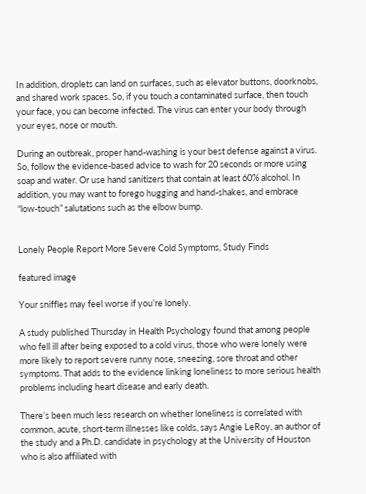In addition, droplets can land on surfaces, such as elevator buttons, doorknobs, and shared work spaces. So, if you touch a contaminated surface, then touch your face, you can become infected. The virus can enter your body through your eyes, nose or mouth.

During an outbreak, proper hand-washing is your best defense against a virus. So, follow the evidence-based advice to wash for 20 seconds or more using soap and water. Or use hand sanitizers that contain at least 60% alcohol. In addition, you may want to forego hugging and hand-shakes, and embrace “low-touch” salutations such as the elbow bump.


Lonely People Report More Severe Cold Symptoms, Study Finds

featured image

Your sniffles may feel worse if you’re lonely.

A study published Thursday in Health Psychology found that among people who fell ill after being exposed to a cold virus, those who were lonely were more likely to report severe runny nose, sneezing, sore throat and other symptoms. That adds to the evidence linking loneliness to more serious health problems including heart disease and early death.

There’s been much less research on whether loneliness is correlated with common, acute, short-term illnesses like colds, says Angie LeRoy, an author of the study and a Ph.D. candidate in psychology at the University of Houston who is also affiliated with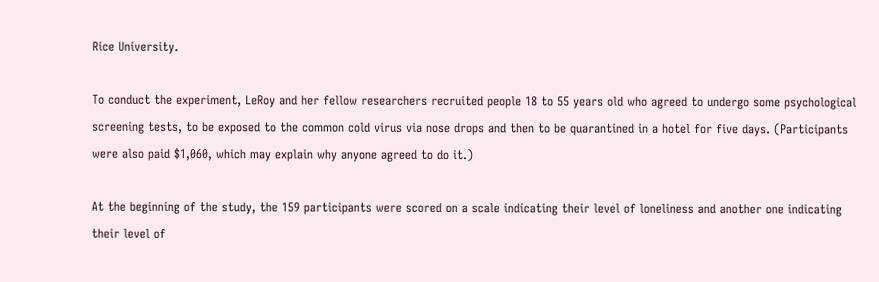Rice University.

To conduct the experiment, LeRoy and her fellow researchers recruited people 18 to 55 years old who agreed to undergo some psychological screening tests, to be exposed to the common cold virus via nose drops and then to be quarantined in a hotel for five days. (Participants were also paid $1,060, which may explain why anyone agreed to do it.)

At the beginning of the study, the 159 participants were scored on a scale indicating their level of loneliness and another one indicating their level of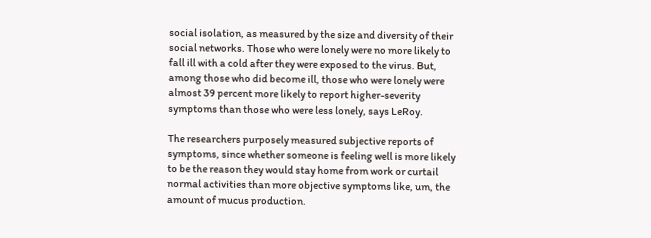social isolation, as measured by the size and diversity of their social networks. Those who were lonely were no more likely to fall ill with a cold after they were exposed to the virus. But, among those who did become ill, those who were lonely were almost 39 percent more likely to report higher-severity symptoms than those who were less lonely, says LeRoy.

The researchers purposely measured subjective reports of symptoms, since whether someone is feeling well is more likely to be the reason they would stay home from work or curtail normal activities than more objective symptoms like, um, the amount of mucus production.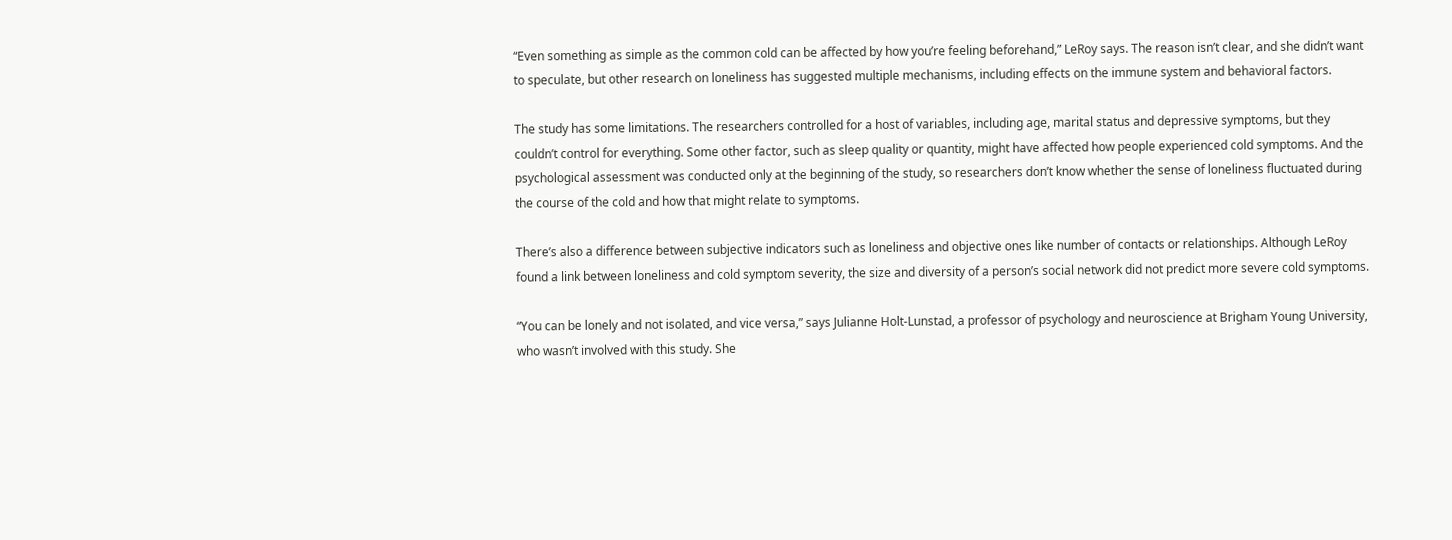“Even something as simple as the common cold can be affected by how you’re feeling beforehand,” LeRoy says. The reason isn’t clear, and she didn’t want to speculate, but other research on loneliness has suggested multiple mechanisms, including effects on the immune system and behavioral factors.

The study has some limitations. The researchers controlled for a host of variables, including age, marital status and depressive symptoms, but they couldn’t control for everything. Some other factor, such as sleep quality or quantity, might have affected how people experienced cold symptoms. And the psychological assessment was conducted only at the beginning of the study, so researchers don’t know whether the sense of loneliness fluctuated during the course of the cold and how that might relate to symptoms.

There’s also a difference between subjective indicators such as loneliness and objective ones like number of contacts or relationships. Although LeRoy found a link between loneliness and cold symptom severity, the size and diversity of a person’s social network did not predict more severe cold symptoms.

“You can be lonely and not isolated, and vice versa,” says Julianne Holt-Lunstad, a professor of psychology and neuroscience at Brigham Young University, who wasn’t involved with this study. She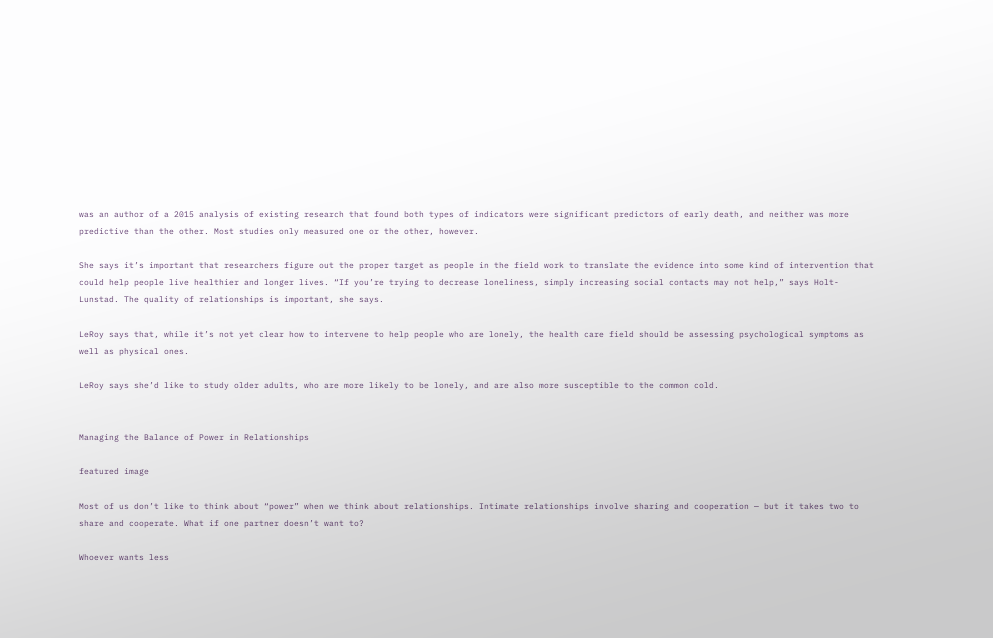was an author of a 2015 analysis of existing research that found both types of indicators were significant predictors of early death, and neither was more predictive than the other. Most studies only measured one or the other, however.

She says it’s important that researchers figure out the proper target as people in the field work to translate the evidence into some kind of intervention that could help people live healthier and longer lives. “If you’re trying to decrease loneliness, simply increasing social contacts may not help,” says Holt-Lunstad. The quality of relationships is important, she says.

LeRoy says that, while it’s not yet clear how to intervene to help people who are lonely, the health care field should be assessing psychological symptoms as well as physical ones.

LeRoy says she’d like to study older adults, who are more likely to be lonely, and are also more susceptible to the common cold.


Managing the Balance of Power in Relationships

featured image

Most of us don’t like to think about “power” when we think about relationships. Intimate relationships involve sharing and cooperation — but it takes two to share and cooperate. What if one partner doesn’t want to?

Whoever wants less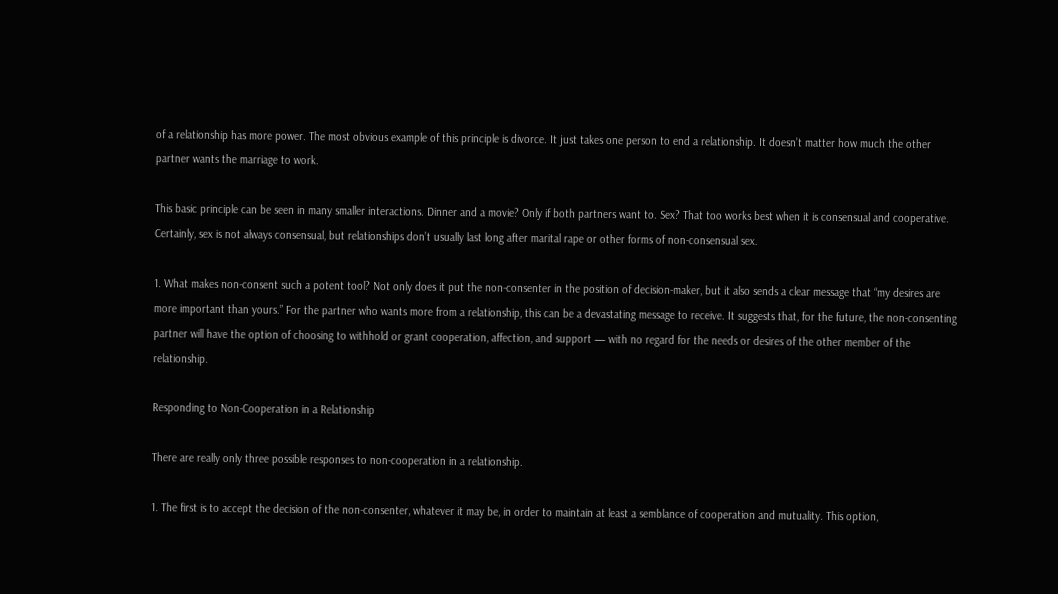of a relationship has more power. The most obvious example of this principle is divorce. It just takes one person to end a relationship. It doesn’t matter how much the other partner wants the marriage to work.

This basic principle can be seen in many smaller interactions. Dinner and a movie? Only if both partners want to. Sex? That too works best when it is consensual and cooperative. Certainly, sex is not always consensual, but relationships don’t usually last long after marital rape or other forms of non-consensual sex.

1. What makes non-consent such a potent tool? Not only does it put the non-consenter in the position of decision-maker, but it also sends a clear message that “my desires are more important than yours.” For the partner who wants more from a relationship, this can be a devastating message to receive. It suggests that, for the future, the non-consenting partner will have the option of choosing to withhold or grant cooperation, affection, and support — with no regard for the needs or desires of the other member of the relationship.

Responding to Non-Cooperation in a Relationship

There are really only three possible responses to non-cooperation in a relationship.

1. The first is to accept the decision of the non-consenter, whatever it may be, in order to maintain at least a semblance of cooperation and mutuality. This option,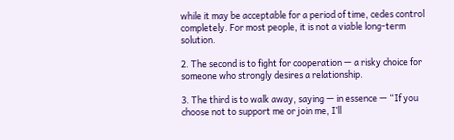while it may be acceptable for a period of time, cedes control completely. For most people, it is not a viable long-term solution.

2. The second is to fight for cooperation — a risky choice for someone who strongly desires a relationship.

3. The third is to walk away, saying — in essence — “If you choose not to support me or join me, I’ll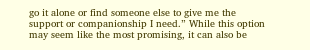go it alone or find someone else to give me the support or companionship I need.” While this option may seem like the most promising, it can also be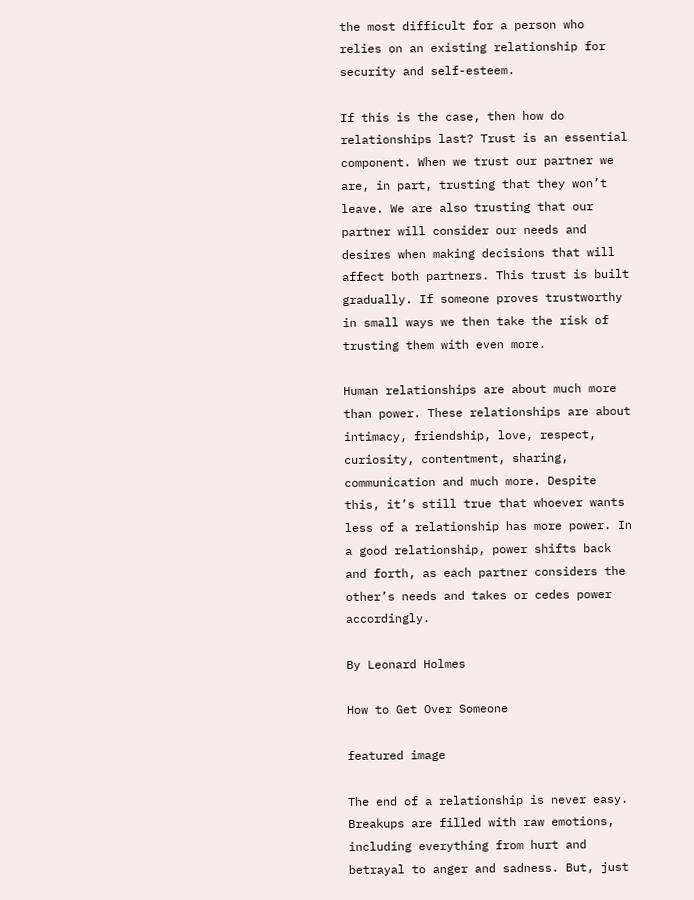the most difficult for a person who relies on an existing relationship for security and self-esteem.

If this is the case, then how do relationships last? Trust is an essential component. When we trust our partner we are, in part, trusting that they won’t leave. We are also trusting that our partner will consider our needs and desires when making decisions that will affect both partners. This trust is built gradually. If someone proves trustworthy in small ways we then take the risk of trusting them with even more.

Human relationships are about much more than power. These relationships are about intimacy, friendship, love, respect, curiosity, contentment, sharing, communication and much more. Despite this, it’s still true that whoever wants less of a relationship has more power. In a good relationship, power shifts back and forth, as each partner considers the other’s needs and takes or cedes power accordingly.

By Leonard Holmes

How to Get Over Someone

featured image

The end of a relationship is never easy. Breakups are filled with raw emotions, including everything from hurt and betrayal to anger and sadness. But, just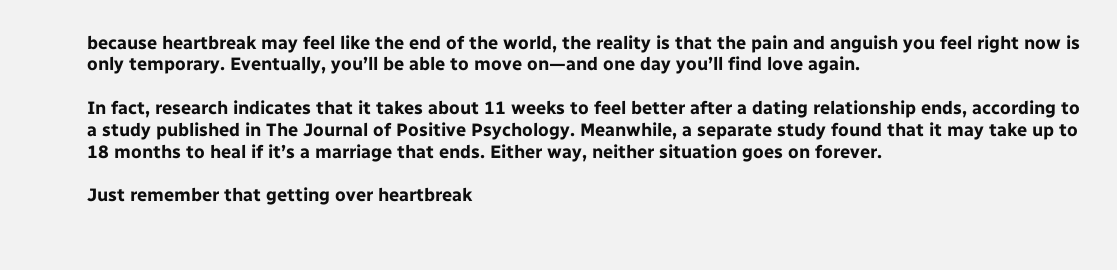because heartbreak may feel like the end of the world, the reality is that the pain and anguish you feel right now is only temporary. Eventually, you’ll be able to move on—and one day you’ll find love again.

In fact, research indicates that it takes about 11 weeks to feel better after a dating relationship ends, according to a study published in The Journal of Positive Psychology. Meanwhile, a separate study found that it may take up to 18 months to heal if it’s a marriage that ends. Either way, neither situation goes on forever.

Just remember that getting over heartbreak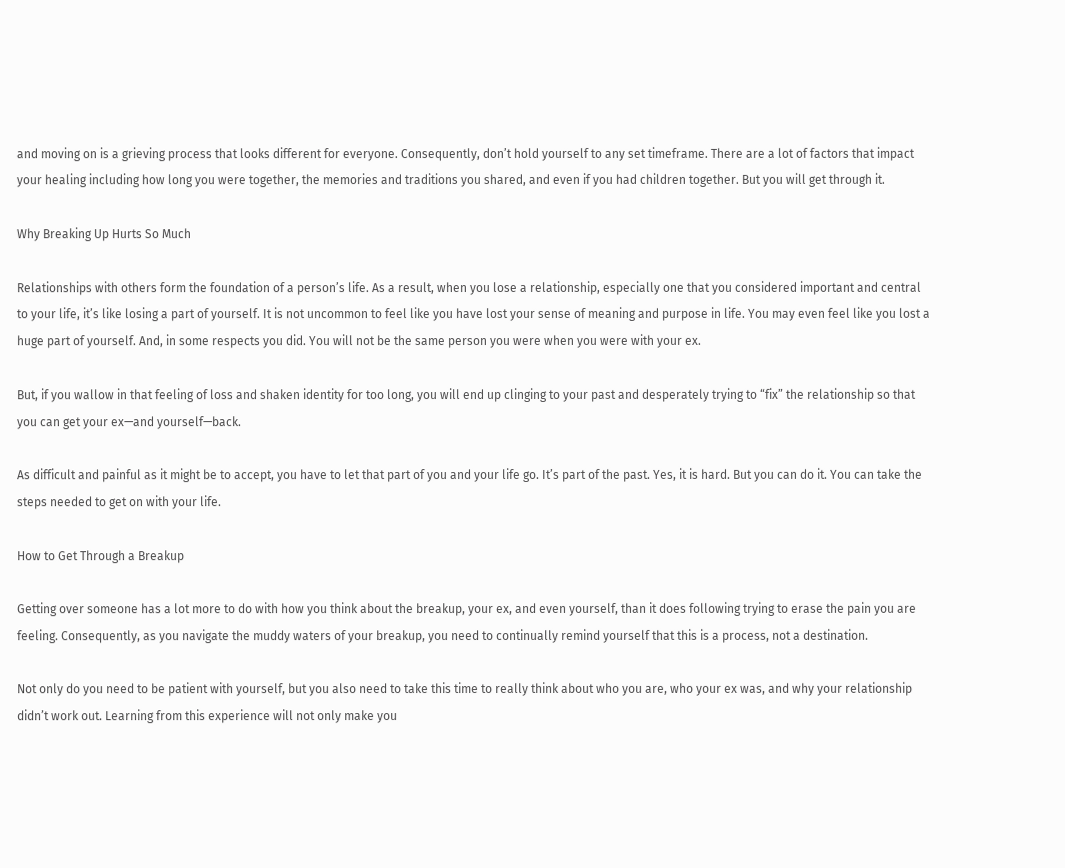and moving on is a grieving process that looks different for everyone. Consequently, don’t hold yourself to any set timeframe. There are a lot of factors that impact your healing including how long you were together, the memories and traditions you shared, and even if you had children together. But you will get through it.

Why Breaking Up Hurts So Much

Relationships with others form the foundation of a person’s life. As a result, when you lose a relationship, especially one that you considered important and central to your life, it’s like losing a part of yourself. It is not uncommon to feel like you have lost your sense of meaning and purpose in life. You may even feel like you lost a huge part of yourself. And, in some respects you did. You will not be the same person you were when you were with your ex.

But, if you wallow in that feeling of loss and shaken identity for too long, you will end up clinging to your past and desperately trying to “fix” the relationship so that you can get your ex—and yourself—back.

As difficult and painful as it might be to accept, you have to let that part of you and your life go. It’s part of the past. Yes, it is hard. But you can do it. You can take the steps needed to get on with your life.

How to Get Through a Breakup

Getting over someone has a lot more to do with how you think about the breakup, your ex, and even yourself, than it does following trying to erase the pain you are feeling. Consequently, as you navigate the muddy waters of your breakup, you need to continually remind yourself that this is a process, not a destination.

Not only do you need to be patient with yourself, but you also need to take this time to really think about who you are, who your ex was, and why your relationship didn’t work out. Learning from this experience will not only make you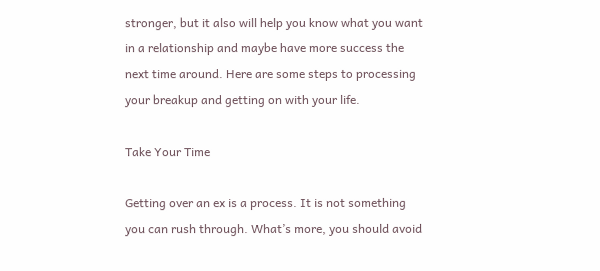stronger, but it also will help you know what you want in a relationship and maybe have more success the next time around. Here are some steps to processing your breakup and getting on with your life.

Take Your Time

Getting over an ex is a process. It is not something you can rush through. What’s more, you should avoid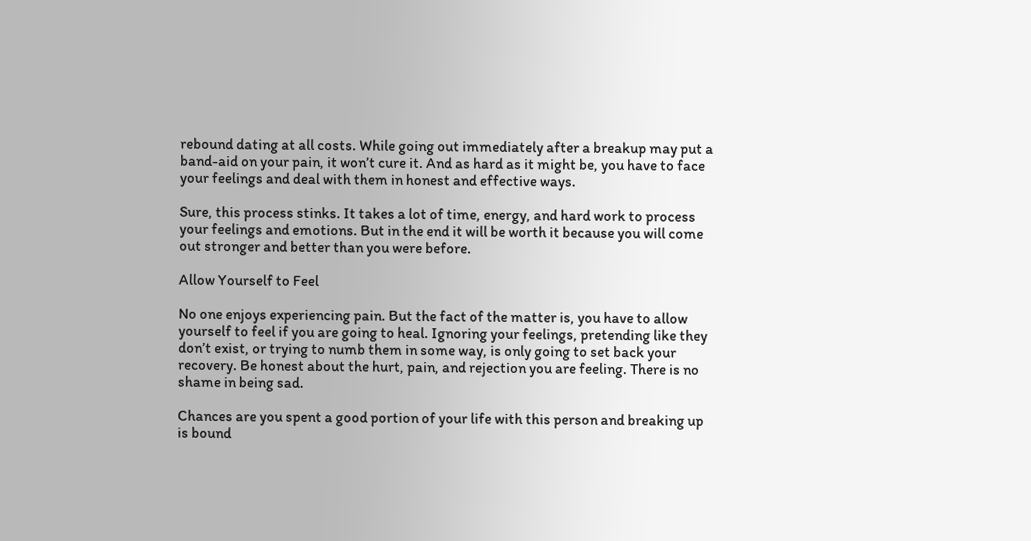rebound dating at all costs. While going out immediately after a breakup may put a band-aid on your pain, it won’t cure it. And as hard as it might be, you have to face your feelings and deal with them in honest and effective ways.

Sure, this process stinks. It takes a lot of time, energy, and hard work to process your feelings and emotions. But in the end it will be worth it because you will come out stronger and better than you were before.

Allow Yourself to Feel

No one enjoys experiencing pain. But the fact of the matter is, you have to allow yourself to feel if you are going to heal. Ignoring your feelings, pretending like they don’t exist, or trying to numb them in some way, is only going to set back your recovery. Be honest about the hurt, pain, and rejection you are feeling. There is no shame in being sad.

Chances are you spent a good portion of your life with this person and breaking up is bound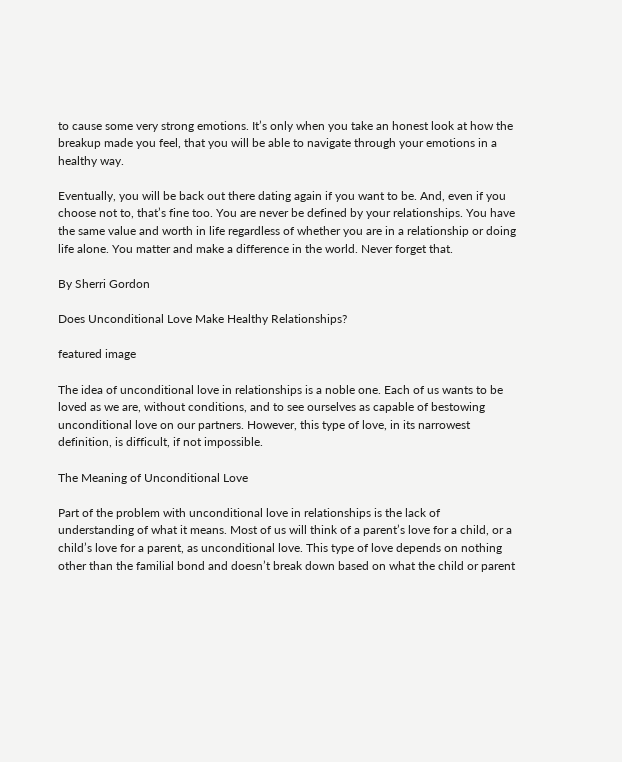to cause some very strong emotions. It’s only when you take an honest look at how the breakup made you feel, that you will be able to navigate through your emotions in a healthy way.

Eventually, you will be back out there dating again if you want to be. And, even if you choose not to, that’s fine too. You are never be defined by your relationships. You have the same value and worth in life regardless of whether you are in a relationship or doing life alone. You matter and make a difference in the world. Never forget that.

By Sherri Gordon

Does Unconditional Love Make Healthy Relationships?

featured image

The idea of unconditional love in relationships is a noble one. Each of us wants to be loved as we are, without conditions, and to see ourselves as capable of bestowing unconditional love on our partners. However, this type of love, in its narrowest definition, is difficult, if not impossible.

The Meaning of Unconditional Love

Part of the problem with unconditional love in relationships is the lack of understanding of what it means. Most of us will think of a parent’s love for a child, or a child’s love for a parent, as unconditional love. This type of love depends on nothing other than the familial bond and doesn’t break down based on what the child or parent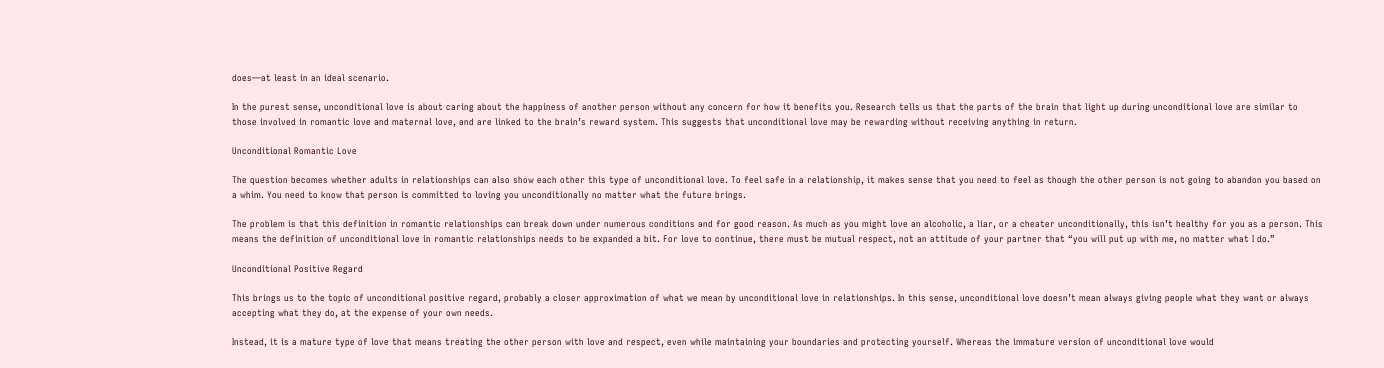does—at least in an ideal scenario.

In the purest sense, unconditional love is about caring about the happiness of another person without any concern for how it benefits you. Research tells us that the parts of the brain that light up during unconditional love are similar to those involved in romantic love and maternal love, and are linked to the brain’s reward system. This suggests that unconditional love may be rewarding without receiving anything in return.

Unconditional Romantic Love

The question becomes whether adults in relationships can also show each other this type of unconditional love. To feel safe in a relationship, it makes sense that you need to feel as though the other person is not going to abandon you based on a whim. You need to know that person is committed to loving you unconditionally no matter what the future brings.

The problem is that this definition in romantic relationships can break down under numerous conditions and for good reason. As much as you might love an alcoholic, a liar, or a cheater unconditionally, this isn’t healthy for you as a person. This means the definition of unconditional love in romantic relationships needs to be expanded a bit. For love to continue, there must be mutual respect, not an attitude of your partner that “you will put up with me, no matter what I do.”

Unconditional Positive Regard

This brings us to the topic of unconditional positive regard, probably a closer approximation of what we mean by unconditional love in relationships. In this sense, unconditional love doesn’t mean always giving people what they want or always accepting what they do, at the expense of your own needs.

Instead, it is a mature type of love that means treating the other person with love and respect, even while maintaining your boundaries and protecting yourself. Whereas the immature version of unconditional love would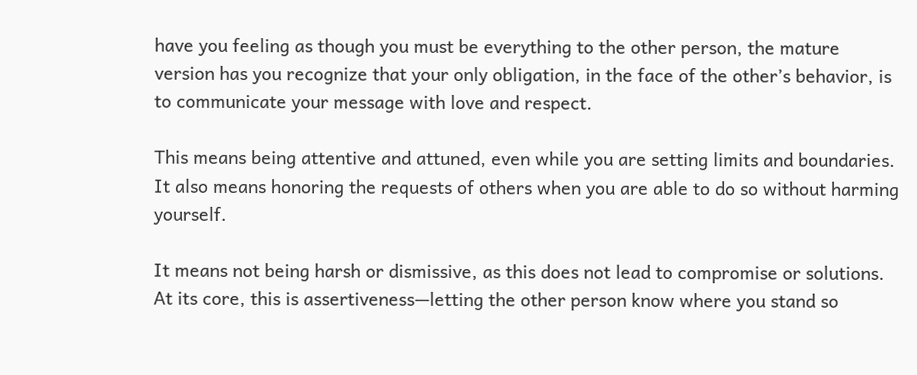have you feeling as though you must be everything to the other person, the mature version has you recognize that your only obligation, in the face of the other’s behavior, is to communicate your message with love and respect.

This means being attentive and attuned, even while you are setting limits and boundaries. It also means honoring the requests of others when you are able to do so without harming yourself.

It means not being harsh or dismissive, as this does not lead to compromise or solutions. At its core, this is assertiveness—letting the other person know where you stand so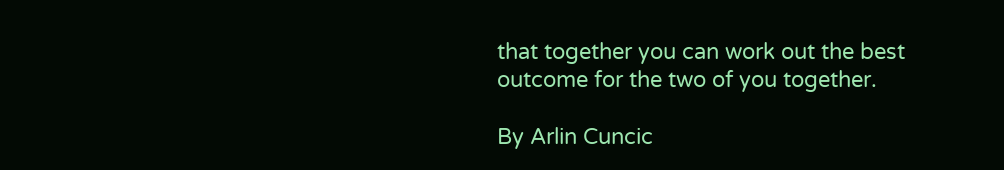that together you can work out the best outcome for the two of you together.

By Arlin Cuncic